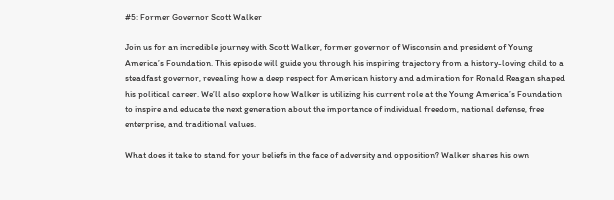#5: Former Governor Scott Walker

Join us for an incredible journey with Scott Walker, former governor of Wisconsin and president of Young America’s Foundation. This episode will guide you through his inspiring trajectory from a history-loving child to a steadfast governor, revealing how a deep respect for American history and admiration for Ronald Reagan shaped his political career. We’ll also explore how Walker is utilizing his current role at the Young America’s Foundation to inspire and educate the next generation about the importance of individual freedom, national defense, free enterprise, and traditional values.

What does it take to stand for your beliefs in the face of adversity and opposition? Walker shares his own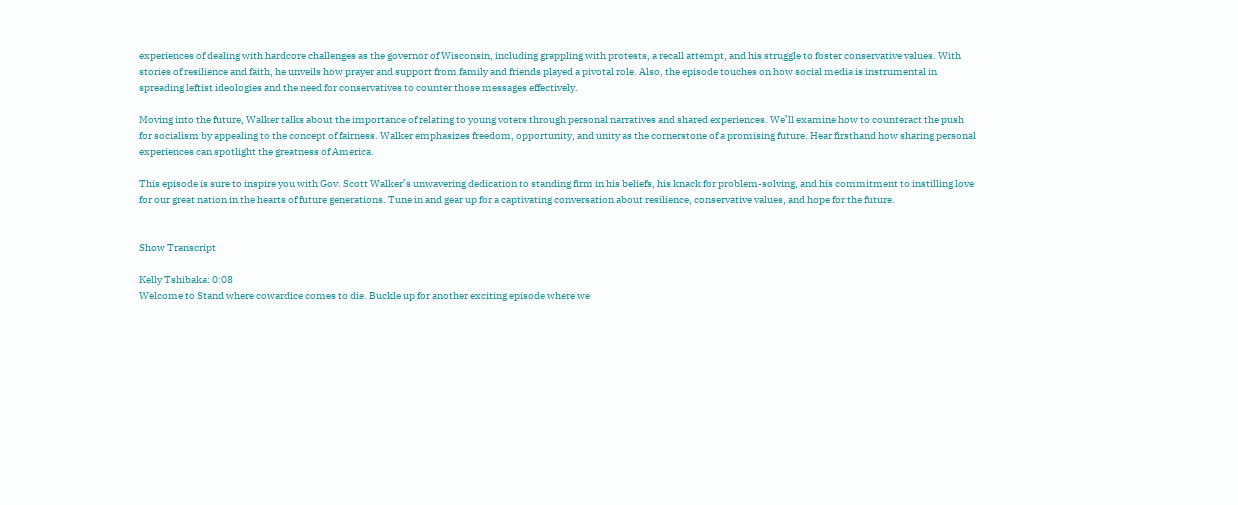experiences of dealing with hardcore challenges as the governor of Wisconsin, including grappling with protests, a recall attempt, and his struggle to foster conservative values. With stories of resilience and faith, he unveils how prayer and support from family and friends played a pivotal role. Also, the episode touches on how social media is instrumental in spreading leftist ideologies and the need for conservatives to counter those messages effectively.

Moving into the future, Walker talks about the importance of relating to young voters through personal narratives and shared experiences. We’ll examine how to counteract the push for socialism by appealing to the concept of fairness. Walker emphasizes freedom, opportunity, and unity as the cornerstone of a promising future. Hear firsthand how sharing personal experiences can spotlight the greatness of America.

This episode is sure to inspire you with Gov. Scott Walker’s unwavering dedication to standing firm in his beliefs, his knack for problem-solving, and his commitment to instilling love for our great nation in the hearts of future generations. Tune in and gear up for a captivating conversation about resilience, conservative values, and hope for the future.


Show Transcript

Kelly Tshibaka: 0:08
Welcome to Stand where cowardice comes to die. Buckle up for another exciting episode where we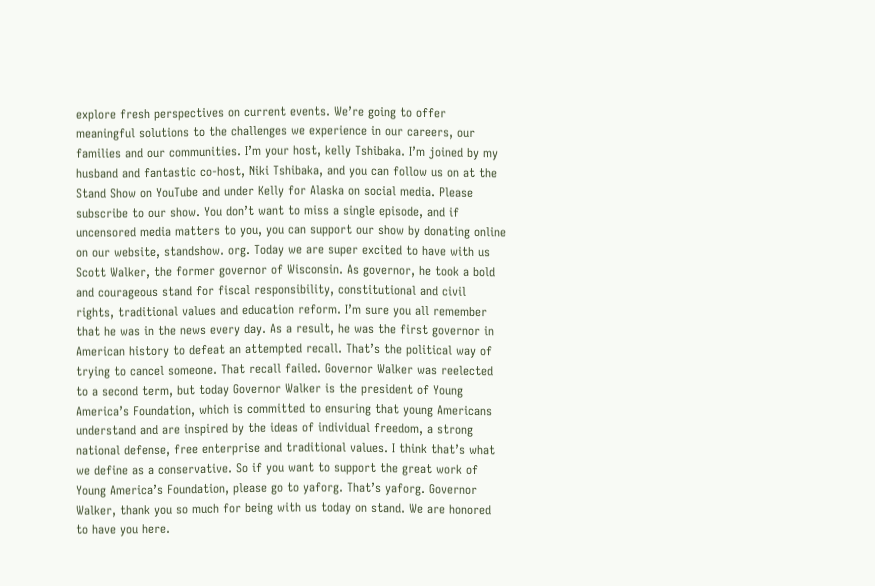explore fresh perspectives on current events. We’re going to offer meaningful solutions to the challenges we experience in our careers, our families and our communities. I’m your host, kelly Tshibaka. I’m joined by my husband and fantastic co-host, Niki Tshibaka, and you can follow us on at the Stand Show on YouTube and under Kelly for Alaska on social media. Please subscribe to our show. You don’t want to miss a single episode, and if uncensored media matters to you, you can support our show by donating online on our website, standshow. org. Today we are super excited to have with us Scott Walker, the former governor of Wisconsin. As governor, he took a bold and courageous stand for fiscal responsibility, constitutional and civil rights, traditional values and education reform. I’m sure you all remember that he was in the news every day. As a result, he was the first governor in American history to defeat an attempted recall. That’s the political way of trying to cancel someone. That recall failed. Governor Walker was reelected to a second term, but today Governor Walker is the president of Young America’s Foundation, which is committed to ensuring that young Americans understand and are inspired by the ideas of individual freedom, a strong national defense, free enterprise and traditional values. I think that’s what we define as a conservative. So if you want to support the great work of Young America’s Foundation, please go to yaforg. That’s yaforg. Governor Walker, thank you so much for being with us today on stand. We are honored to have you here.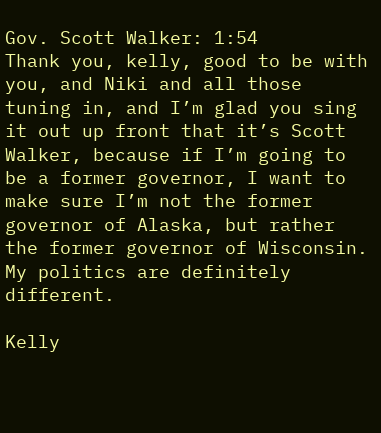Gov. Scott Walker: 1:54
Thank you, kelly, good to be with you, and Niki and all those tuning in, and I’m glad you sing it out up front that it’s Scott Walker, because if I’m going to be a former governor, I want to make sure I’m not the former governor of Alaska, but rather the former governor of Wisconsin. My politics are definitely different.

Kelly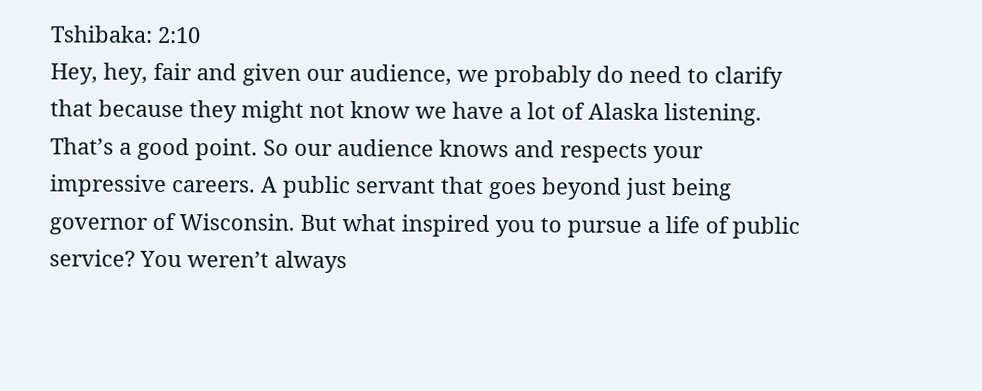Tshibaka: 2:10
Hey, hey, fair and given our audience, we probably do need to clarify that because they might not know we have a lot of Alaska listening. That’s a good point. So our audience knows and respects your impressive careers. A public servant that goes beyond just being governor of Wisconsin. But what inspired you to pursue a life of public service? You weren’t always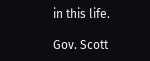in this life.

Gov. Scott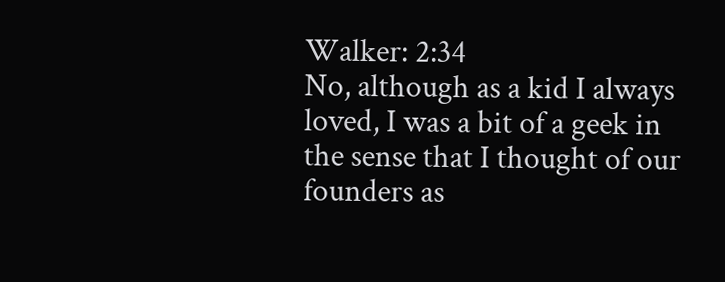Walker: 2:34
No, although as a kid I always loved, I was a bit of a geek in the sense that I thought of our founders as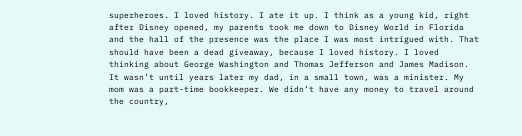superheroes. I loved history. I ate it up. I think as a young kid, right after Disney opened, my parents took me down to Disney World in Florida and the hall of the presence was the place I was most intrigued with. That should have been a dead giveaway, because I loved history. I loved thinking about George Washington and Thomas Jefferson and James Madison. It wasn’t until years later my dad, in a small town, was a minister. My mom was a part-time bookkeeper. We didn’t have any money to travel around the country,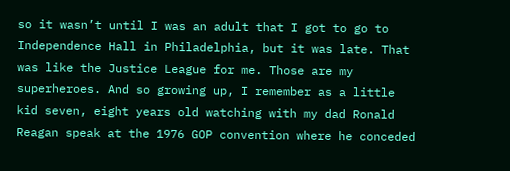so it wasn’t until I was an adult that I got to go to Independence Hall in Philadelphia, but it was late. That was like the Justice League for me. Those are my superheroes. And so growing up, I remember as a little kid seven, eight years old watching with my dad Ronald Reagan speak at the 1976 GOP convention where he conceded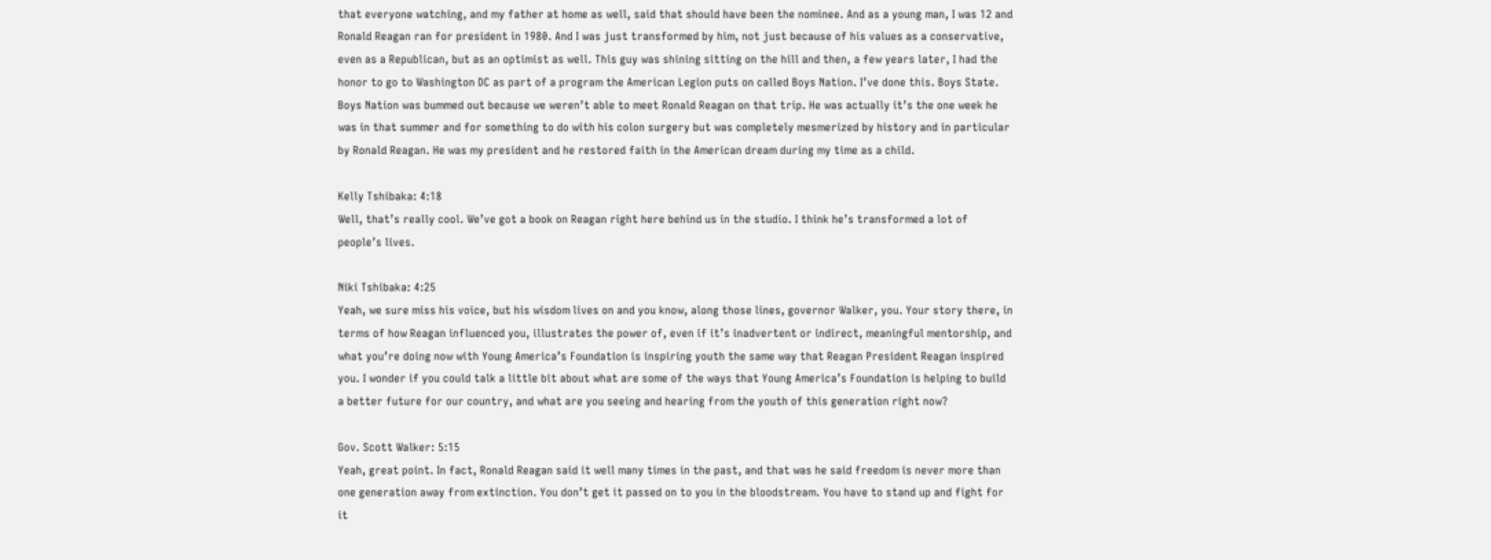that everyone watching, and my father at home as well, said that should have been the nominee. And as a young man, I was 12 and Ronald Reagan ran for president in 1980. And I was just transformed by him, not just because of his values as a conservative, even as a Republican, but as an optimist as well. This guy was shining sitting on the hill and then, a few years later, I had the honor to go to Washington DC as part of a program the American Legion puts on called Boys Nation. I’ve done this. Boys State. Boys Nation was bummed out because we weren’t able to meet Ronald Reagan on that trip. He was actually it’s the one week he was in that summer and for something to do with his colon surgery but was completely mesmerized by history and in particular by Ronald Reagan. He was my president and he restored faith in the American dream during my time as a child.

Kelly Tshibaka: 4:18
Well, that’s really cool. We’ve got a book on Reagan right here behind us in the studio. I think he’s transformed a lot of people’s lives.

Niki Tshibaka: 4:25
Yeah, we sure miss his voice, but his wisdom lives on and you know, along those lines, governor Walker, you. Your story there, in terms of how Reagan influenced you, illustrates the power of, even if it’s inadvertent or indirect, meaningful mentorship, and what you’re doing now with Young America’s Foundation is inspiring youth the same way that Reagan President Reagan inspired you. I wonder if you could talk a little bit about what are some of the ways that Young America’s Foundation is helping to build a better future for our country, and what are you seeing and hearing from the youth of this generation right now?

Gov. Scott Walker: 5:15
Yeah, great point. In fact, Ronald Reagan said it well many times in the past, and that was he said freedom is never more than one generation away from extinction. You don’t get it passed on to you in the bloodstream. You have to stand up and fight for it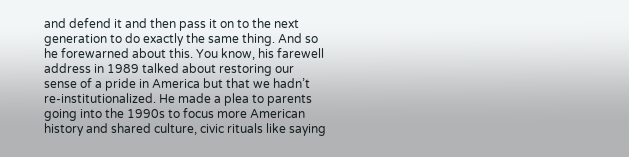and defend it and then pass it on to the next generation to do exactly the same thing. And so he forewarned about this. You know, his farewell address in 1989 talked about restoring our sense of a pride in America but that we hadn’t re-institutionalized. He made a plea to parents going into the 1990s to focus more American history and shared culture, civic rituals like saying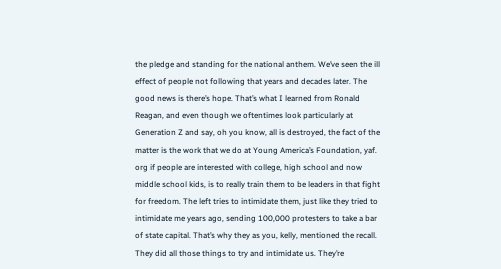the pledge and standing for the national anthem. We’ve seen the ill effect of people not following that years and decades later. The good news is there’s hope. That’s what I learned from Ronald Reagan, and even though we oftentimes look particularly at Generation Z and say, oh you know, all is destroyed, the fact of the matter is the work that we do at Young America’s Foundation, yaf. org if people are interested with college, high school and now middle school kids, is to really train them to be leaders in that fight for freedom. The left tries to intimidate them, just like they tried to intimidate me years ago, sending 100,000 protesters to take a bar of state capital. That’s why they as you, kelly, mentioned the recall. They did all those things to try and intimidate us. They’re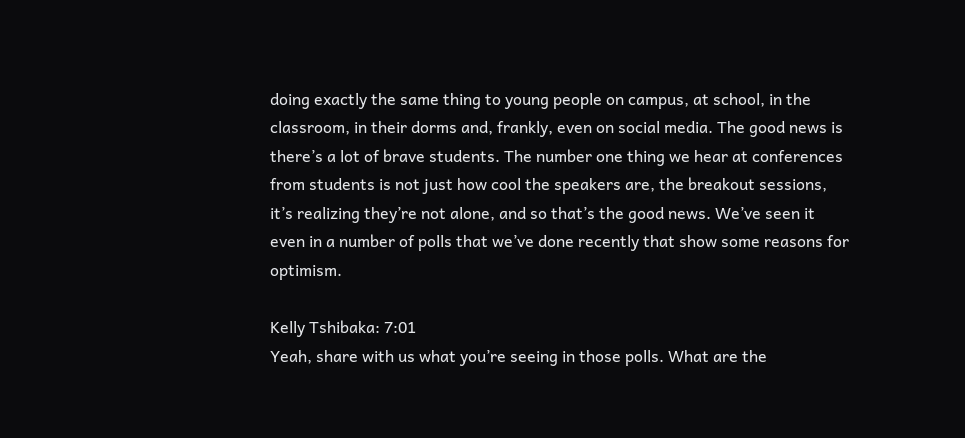doing exactly the same thing to young people on campus, at school, in the classroom, in their dorms and, frankly, even on social media. The good news is there’s a lot of brave students. The number one thing we hear at conferences from students is not just how cool the speakers are, the breakout sessions, it’s realizing they’re not alone, and so that’s the good news. We’ve seen it even in a number of polls that we’ve done recently that show some reasons for optimism.

Kelly Tshibaka: 7:01
Yeah, share with us what you’re seeing in those polls. What are the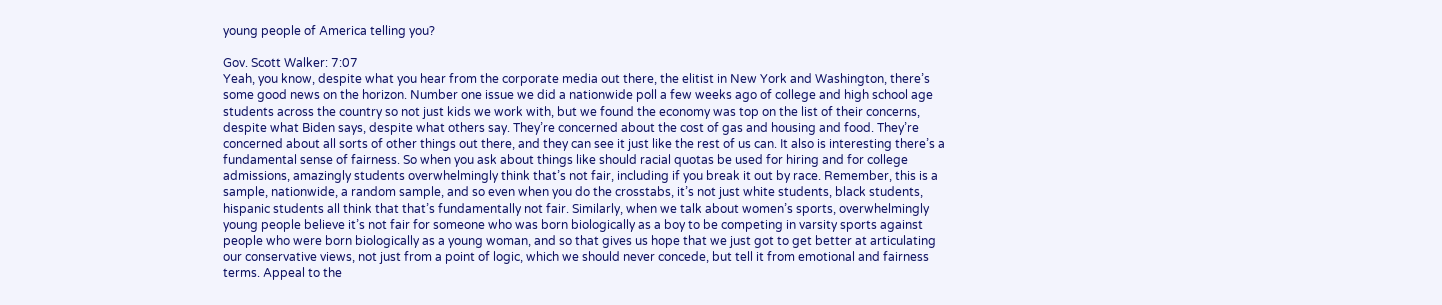young people of America telling you?

Gov. Scott Walker: 7:07
Yeah, you know, despite what you hear from the corporate media out there, the elitist in New York and Washington, there’s some good news on the horizon. Number one issue we did a nationwide poll a few weeks ago of college and high school age students across the country so not just kids we work with, but we found the economy was top on the list of their concerns, despite what Biden says, despite what others say. They’re concerned about the cost of gas and housing and food. They’re concerned about all sorts of other things out there, and they can see it just like the rest of us can. It also is interesting there’s a fundamental sense of fairness. So when you ask about things like should racial quotas be used for hiring and for college admissions, amazingly students overwhelmingly think that’s not fair, including if you break it out by race. Remember, this is a sample, nationwide, a random sample, and so even when you do the crosstabs, it’s not just white students, black students, hispanic students all think that that’s fundamentally not fair. Similarly, when we talk about women’s sports, overwhelmingly young people believe it’s not fair for someone who was born biologically as a boy to be competing in varsity sports against people who were born biologically as a young woman, and so that gives us hope that we just got to get better at articulating our conservative views, not just from a point of logic, which we should never concede, but tell it from emotional and fairness terms. Appeal to the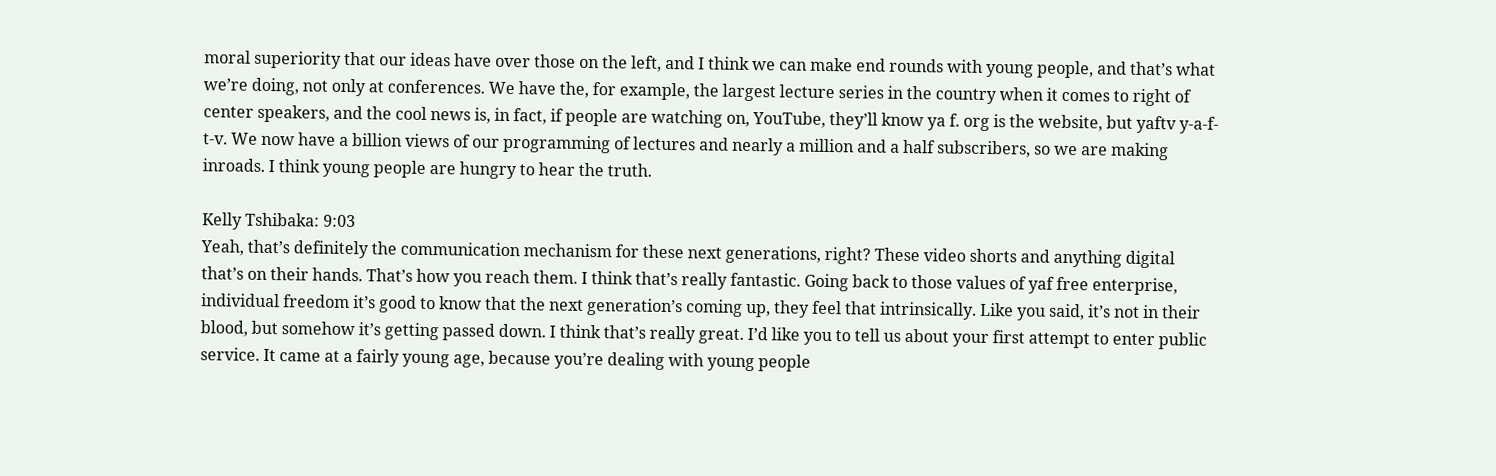moral superiority that our ideas have over those on the left, and I think we can make end rounds with young people, and that’s what we’re doing, not only at conferences. We have the, for example, the largest lecture series in the country when it comes to right of center speakers, and the cool news is, in fact, if people are watching on, YouTube, they’ll know ya f. org is the website, but yaftv y-a-f-t-v. We now have a billion views of our programming of lectures and nearly a million and a half subscribers, so we are making inroads. I think young people are hungry to hear the truth.

Kelly Tshibaka: 9:03
Yeah, that’s definitely the communication mechanism for these next generations, right? These video shorts and anything digital that’s on their hands. That’s how you reach them. I think that’s really fantastic. Going back to those values of yaf free enterprise, individual freedom it’s good to know that the next generation’s coming up, they feel that intrinsically. Like you said, it’s not in their blood, but somehow it’s getting passed down. I think that’s really great. I’d like you to tell us about your first attempt to enter public service. It came at a fairly young age, because you’re dealing with young people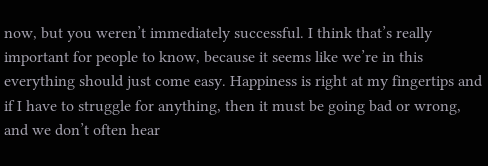now, but you weren’t immediately successful. I think that’s really important for people to know, because it seems like we’re in this everything should just come easy. Happiness is right at my fingertips and if I have to struggle for anything, then it must be going bad or wrong, and we don’t often hear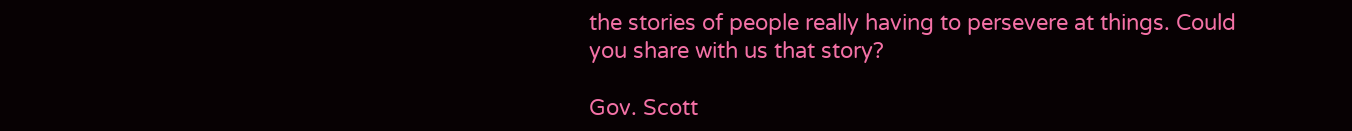the stories of people really having to persevere at things. Could you share with us that story?

Gov. Scott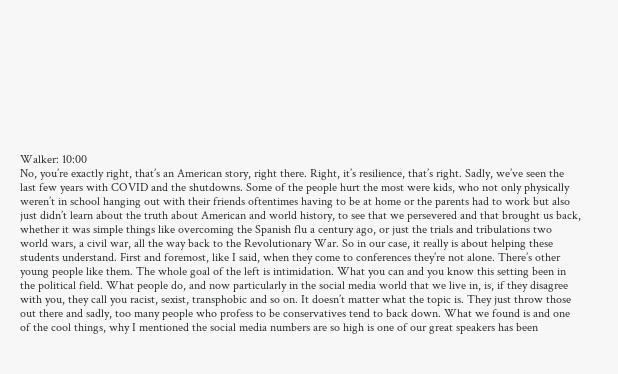Walker: 10:00
No, you’re exactly right, that’s an American story, right there. Right, it’s resilience, that’s right. Sadly, we’ve seen the last few years with COVID and the shutdowns. Some of the people hurt the most were kids, who not only physically weren’t in school hanging out with their friends oftentimes having to be at home or the parents had to work but also just didn’t learn about the truth about American and world history, to see that we persevered and that brought us back, whether it was simple things like overcoming the Spanish flu a century ago, or just the trials and tribulations two world wars, a civil war, all the way back to the Revolutionary War. So in our case, it really is about helping these students understand. First and foremost, like I said, when they come to conferences they’re not alone. There’s other young people like them. The whole goal of the left is intimidation. What you can and you know this setting been in the political field. What people do, and now particularly in the social media world that we live in, is, if they disagree with you, they call you racist, sexist, transphobic and so on. It doesn’t matter what the topic is. They just throw those out there and sadly, too many people who profess to be conservatives tend to back down. What we found is and one of the cool things, why I mentioned the social media numbers are so high is one of our great speakers has been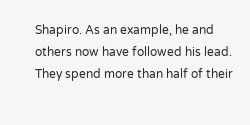Shapiro. As an example, he and others now have followed his lead. They spend more than half of their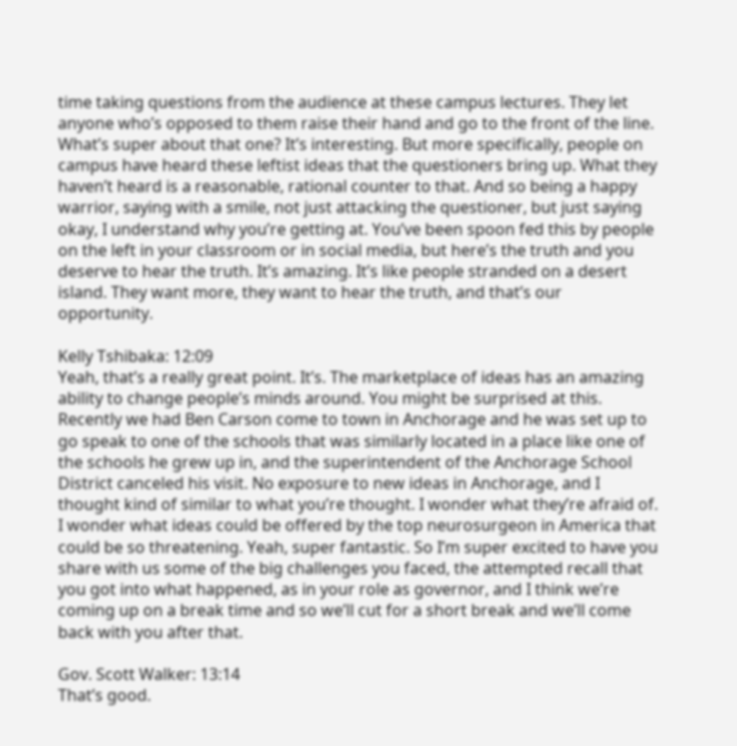time taking questions from the audience at these campus lectures. They let anyone who’s opposed to them raise their hand and go to the front of the line. What’s super about that one? It’s interesting. But more specifically, people on campus have heard these leftist ideas that the questioners bring up. What they haven’t heard is a reasonable, rational counter to that. And so being a happy warrior, saying with a smile, not just attacking the questioner, but just saying okay, I understand why you’re getting at. You’ve been spoon fed this by people on the left in your classroom or in social media, but here’s the truth and you deserve to hear the truth. It’s amazing. It’s like people stranded on a desert island. They want more, they want to hear the truth, and that’s our opportunity.

Kelly Tshibaka: 12:09
Yeah, that’s a really great point. It’s. The marketplace of ideas has an amazing ability to change people’s minds around. You might be surprised at this. Recently we had Ben Carson come to town in Anchorage and he was set up to go speak to one of the schools that was similarly located in a place like one of the schools he grew up in, and the superintendent of the Anchorage School District canceled his visit. No exposure to new ideas in Anchorage, and I thought kind of similar to what you’re thought. I wonder what they’re afraid of. I wonder what ideas could be offered by the top neurosurgeon in America that could be so threatening. Yeah, super fantastic. So I’m super excited to have you share with us some of the big challenges you faced, the attempted recall that you got into what happened, as in your role as governor, and I think we’re coming up on a break time and so we’ll cut for a short break and we’ll come back with you after that.

Gov. Scott Walker: 13:14
That’s good.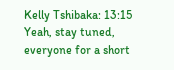Kelly Tshibaka: 13:15
Yeah, stay tuned, everyone for a short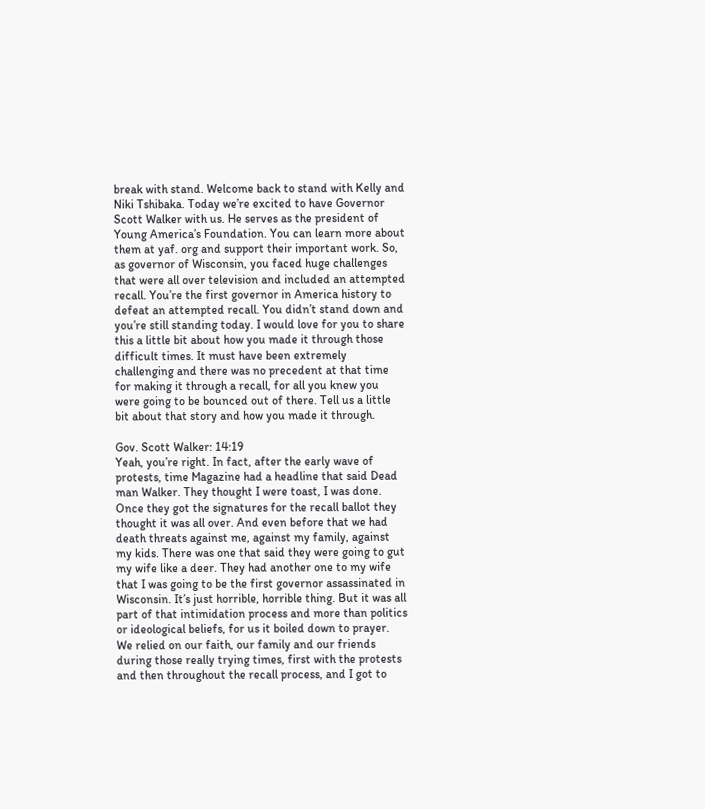break with stand. Welcome back to stand with Kelly and Niki Tshibaka. Today we’re excited to have Governor Scott Walker with us. He serves as the president of Young America’s Foundation. You can learn more about them at yaf. org and support their important work. So, as governor of Wisconsin, you faced huge challenges that were all over television and included an attempted recall. You’re the first governor in America history to defeat an attempted recall. You didn’t stand down and you’re still standing today. I would love for you to share this a little bit about how you made it through those difficult times. It must have been extremely challenging and there was no precedent at that time for making it through a recall, for all you knew you were going to be bounced out of there. Tell us a little bit about that story and how you made it through.

Gov. Scott Walker: 14:19
Yeah, you’re right. In fact, after the early wave of protests, time Magazine had a headline that said Dead man Walker. They thought I were toast, I was done. Once they got the signatures for the recall ballot they thought it was all over. And even before that we had death threats against me, against my family, against my kids. There was one that said they were going to gut my wife like a deer. They had another one to my wife that I was going to be the first governor assassinated in Wisconsin. It’s just horrible, horrible thing. But it was all part of that intimidation process and more than politics or ideological beliefs, for us it boiled down to prayer. We relied on our faith, our family and our friends during those really trying times, first with the protests and then throughout the recall process, and I got to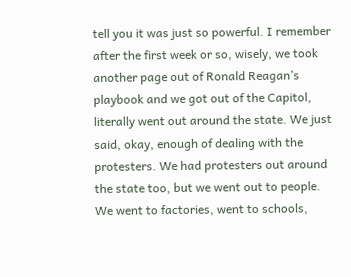tell you it was just so powerful. I remember after the first week or so, wisely, we took another page out of Ronald Reagan’s playbook and we got out of the Capitol, literally went out around the state. We just said, okay, enough of dealing with the protesters. We had protesters out around the state too, but we went out to people. We went to factories, went to schools,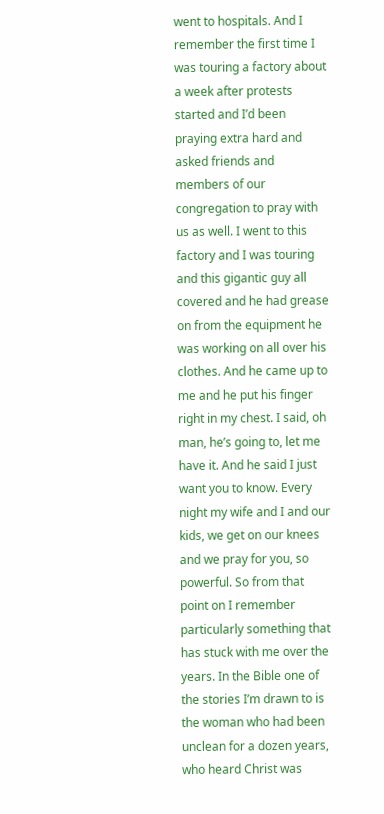went to hospitals. And I remember the first time I was touring a factory about a week after protests started and I’d been praying extra hard and asked friends and members of our congregation to pray with us as well. I went to this factory and I was touring and this gigantic guy all covered and he had grease on from the equipment he was working on all over his clothes. And he came up to me and he put his finger right in my chest. I said, oh man, he’s going to, let me have it. And he said I just want you to know. Every night my wife and I and our kids, we get on our knees and we pray for you, so powerful. So from that point on I remember particularly something that has stuck with me over the years. In the Bible one of the stories I’m drawn to is the woman who had been unclean for a dozen years, who heard Christ was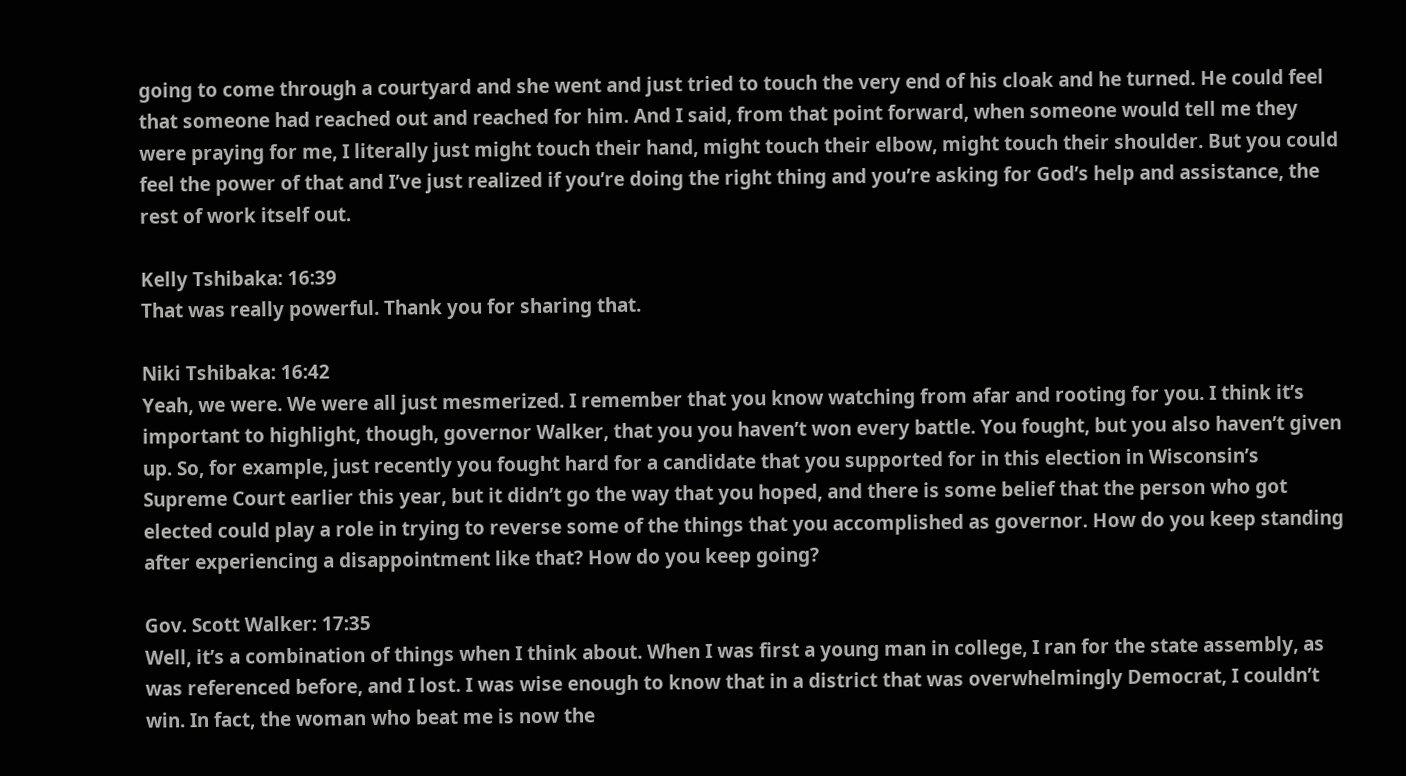going to come through a courtyard and she went and just tried to touch the very end of his cloak and he turned. He could feel that someone had reached out and reached for him. And I said, from that point forward, when someone would tell me they were praying for me, I literally just might touch their hand, might touch their elbow, might touch their shoulder. But you could feel the power of that and I’ve just realized if you’re doing the right thing and you’re asking for God’s help and assistance, the rest of work itself out.

Kelly Tshibaka: 16:39
That was really powerful. Thank you for sharing that.

Niki Tshibaka: 16:42
Yeah, we were. We were all just mesmerized. I remember that you know watching from afar and rooting for you. I think it’s important to highlight, though, governor Walker, that you you haven’t won every battle. You fought, but you also haven’t given up. So, for example, just recently you fought hard for a candidate that you supported for in this election in Wisconsin’s Supreme Court earlier this year, but it didn’t go the way that you hoped, and there is some belief that the person who got elected could play a role in trying to reverse some of the things that you accomplished as governor. How do you keep standing after experiencing a disappointment like that? How do you keep going?

Gov. Scott Walker: 17:35
Well, it’s a combination of things when I think about. When I was first a young man in college, I ran for the state assembly, as was referenced before, and I lost. I was wise enough to know that in a district that was overwhelmingly Democrat, I couldn’t win. In fact, the woman who beat me is now the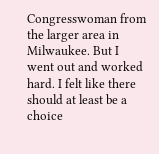Congresswoman from the larger area in Milwaukee. But I went out and worked hard. I felt like there should at least be a choice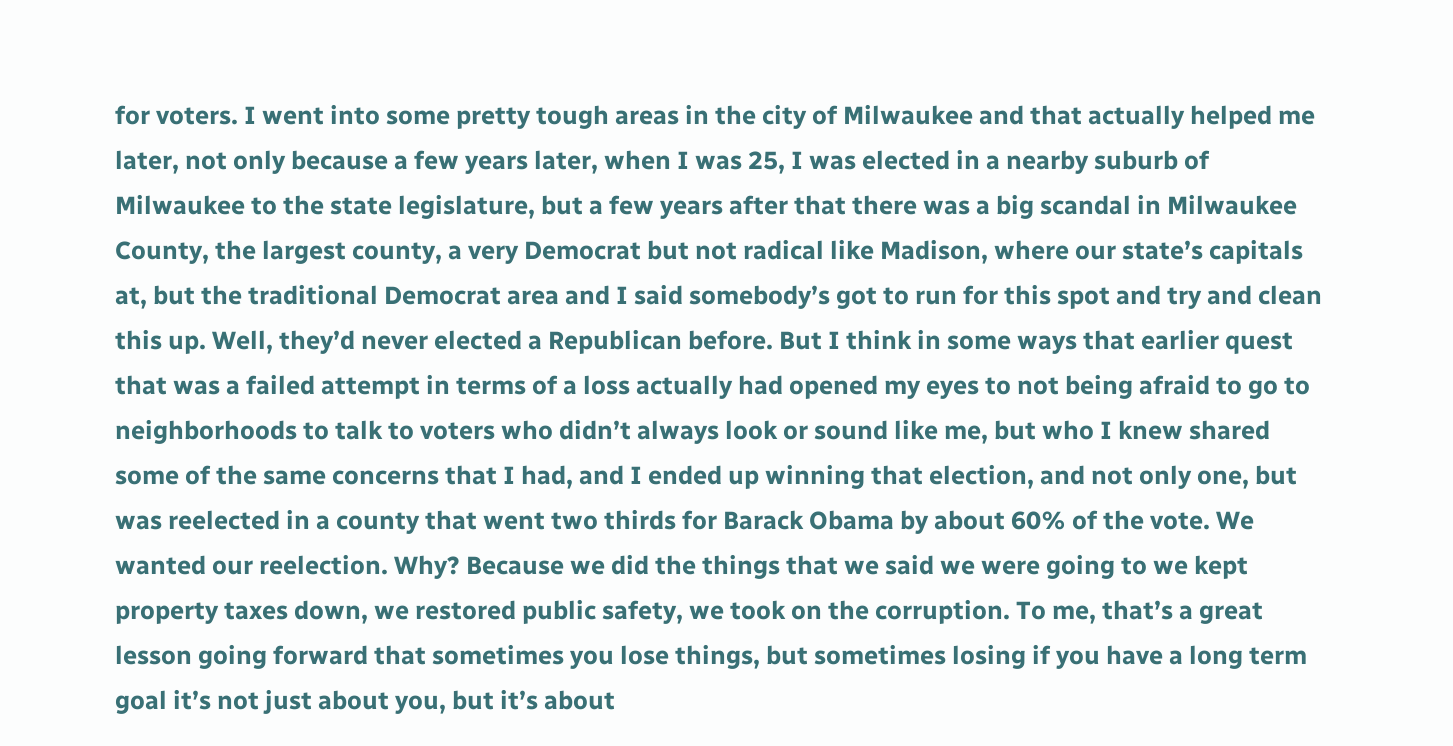for voters. I went into some pretty tough areas in the city of Milwaukee and that actually helped me later, not only because a few years later, when I was 25, I was elected in a nearby suburb of Milwaukee to the state legislature, but a few years after that there was a big scandal in Milwaukee County, the largest county, a very Democrat but not radical like Madison, where our state’s capitals at, but the traditional Democrat area and I said somebody’s got to run for this spot and try and clean this up. Well, they’d never elected a Republican before. But I think in some ways that earlier quest that was a failed attempt in terms of a loss actually had opened my eyes to not being afraid to go to neighborhoods to talk to voters who didn’t always look or sound like me, but who I knew shared some of the same concerns that I had, and I ended up winning that election, and not only one, but was reelected in a county that went two thirds for Barack Obama by about 60% of the vote. We wanted our reelection. Why? Because we did the things that we said we were going to we kept property taxes down, we restored public safety, we took on the corruption. To me, that’s a great lesson going forward that sometimes you lose things, but sometimes losing if you have a long term goal it’s not just about you, but it’s about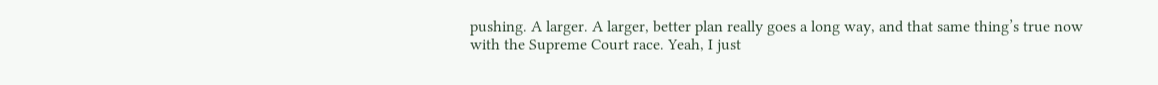pushing. A larger. A larger, better plan really goes a long way, and that same thing’s true now with the Supreme Court race. Yeah, I just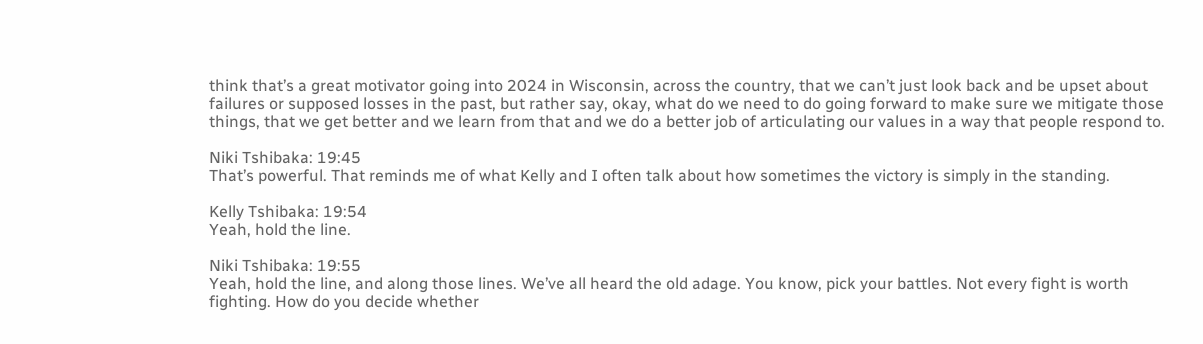think that’s a great motivator going into 2024 in Wisconsin, across the country, that we can’t just look back and be upset about failures or supposed losses in the past, but rather say, okay, what do we need to do going forward to make sure we mitigate those things, that we get better and we learn from that and we do a better job of articulating our values in a way that people respond to.

Niki Tshibaka: 19:45
That’s powerful. That reminds me of what Kelly and I often talk about how sometimes the victory is simply in the standing.

Kelly Tshibaka: 19:54
Yeah, hold the line.

Niki Tshibaka: 19:55
Yeah, hold the line, and along those lines. We’ve all heard the old adage. You know, pick your battles. Not every fight is worth fighting. How do you decide whether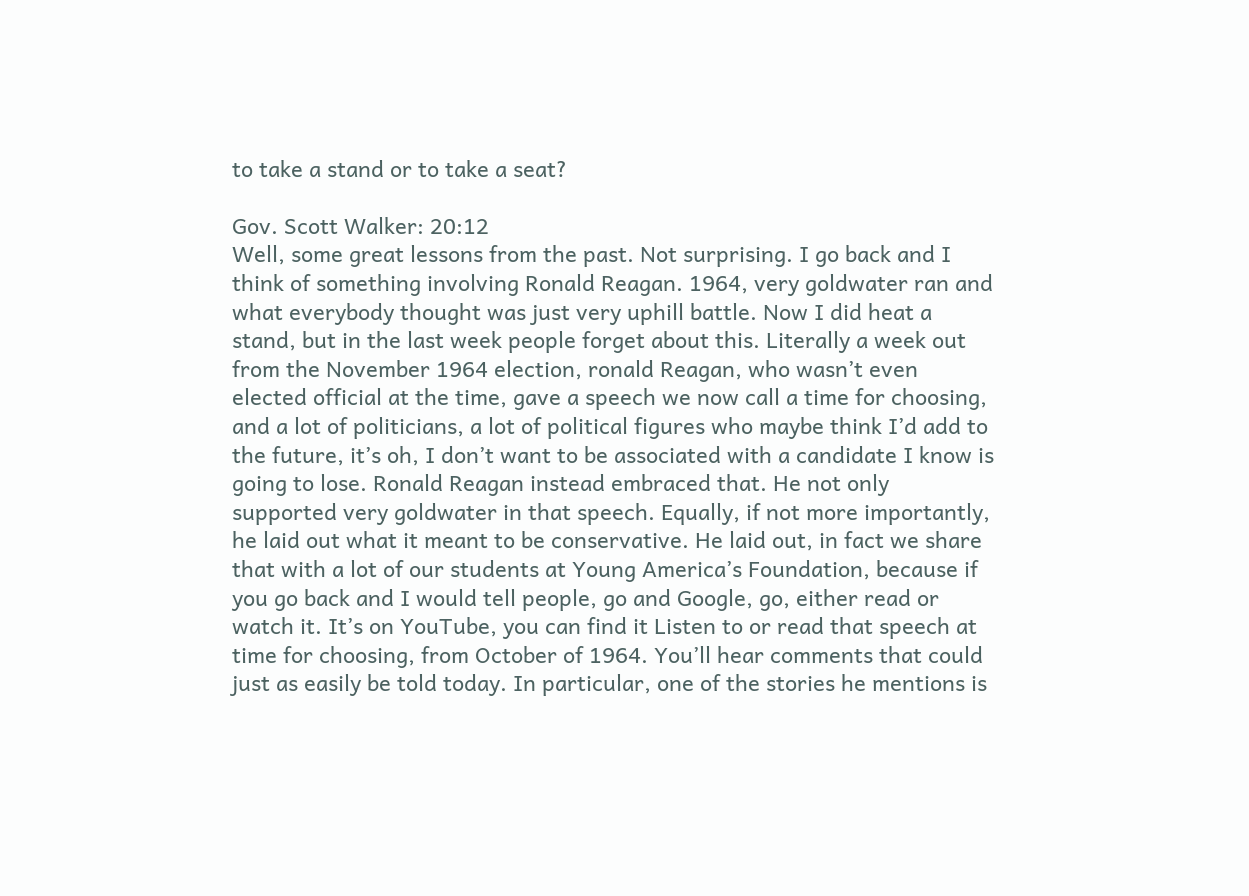to take a stand or to take a seat?

Gov. Scott Walker: 20:12
Well, some great lessons from the past. Not surprising. I go back and I think of something involving Ronald Reagan. 1964, very goldwater ran and what everybody thought was just very uphill battle. Now I did heat a stand, but in the last week people forget about this. Literally a week out from the November 1964 election, ronald Reagan, who wasn’t even elected official at the time, gave a speech we now call a time for choosing, and a lot of politicians, a lot of political figures who maybe think I’d add to the future, it’s oh, I don’t want to be associated with a candidate I know is going to lose. Ronald Reagan instead embraced that. He not only supported very goldwater in that speech. Equally, if not more importantly, he laid out what it meant to be conservative. He laid out, in fact we share that with a lot of our students at Young America’s Foundation, because if you go back and I would tell people, go and Google, go, either read or watch it. It’s on YouTube, you can find it Listen to or read that speech at time for choosing, from October of 1964. You’ll hear comments that could just as easily be told today. In particular, one of the stories he mentions is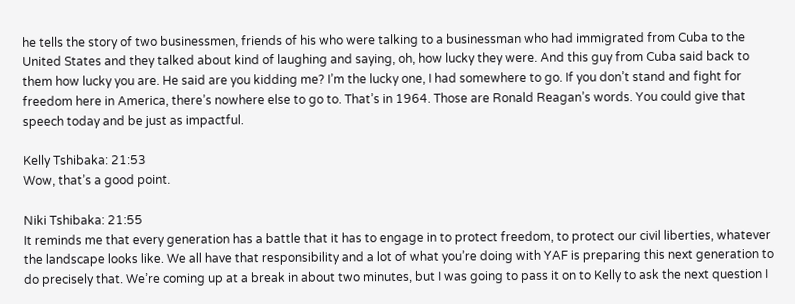he tells the story of two businessmen, friends of his who were talking to a businessman who had immigrated from Cuba to the United States and they talked about kind of laughing and saying, oh, how lucky they were. And this guy from Cuba said back to them how lucky you are. He said are you kidding me? I’m the lucky one, I had somewhere to go. If you don’t stand and fight for freedom here in America, there’s nowhere else to go to. That’s in 1964. Those are Ronald Reagan’s words. You could give that speech today and be just as impactful.

Kelly Tshibaka: 21:53
Wow, that’s a good point.

Niki Tshibaka: 21:55
It reminds me that every generation has a battle that it has to engage in to protect freedom, to protect our civil liberties, whatever the landscape looks like. We all have that responsibility and a lot of what you’re doing with YAF is preparing this next generation to do precisely that. We’re coming up at a break in about two minutes, but I was going to pass it on to Kelly to ask the next question I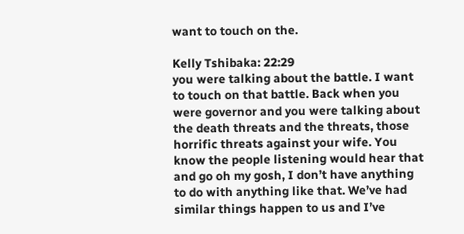want to touch on the.

Kelly Tshibaka: 22:29
you were talking about the battle. I want to touch on that battle. Back when you were governor and you were talking about the death threats and the threats, those horrific threats against your wife. You know the people listening would hear that and go oh my gosh, I don’t have anything to do with anything like that. We’ve had similar things happen to us and I’ve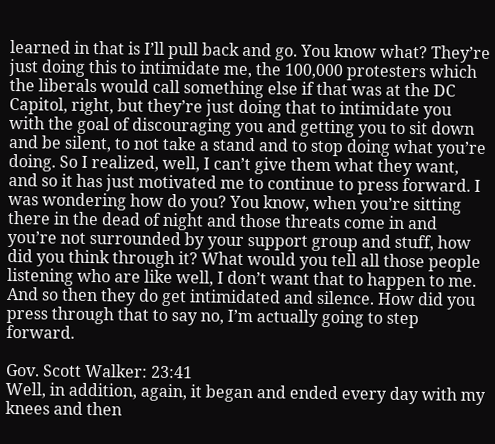learned in that is I’ll pull back and go. You know what? They’re just doing this to intimidate me, the 100,000 protesters which the liberals would call something else if that was at the DC Capitol, right, but they’re just doing that to intimidate you with the goal of discouraging you and getting you to sit down and be silent, to not take a stand and to stop doing what you’re doing. So I realized, well, I can’t give them what they want, and so it has just motivated me to continue to press forward. I was wondering how do you? You know, when you’re sitting there in the dead of night and those threats come in and you’re not surrounded by your support group and stuff, how did you think through it? What would you tell all those people listening who are like well, I don’t want that to happen to me. And so then they do get intimidated and silence. How did you press through that to say no, I’m actually going to step forward.

Gov. Scott Walker: 23:41
Well, in addition, again, it began and ended every day with my knees and then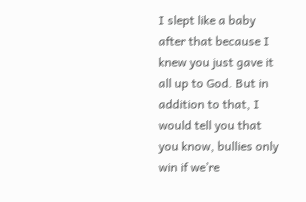I slept like a baby after that because I knew you just gave it all up to God. But in addition to that, I would tell you that you know, bullies only win if we’re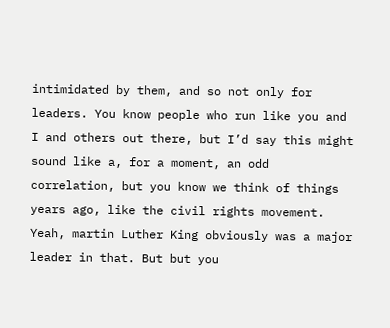intimidated by them, and so not only for leaders. You know people who run like you and I and others out there, but I’d say this might sound like a, for a moment, an odd correlation, but you know we think of things years ago, like the civil rights movement. Yeah, martin Luther King obviously was a major leader in that. But but you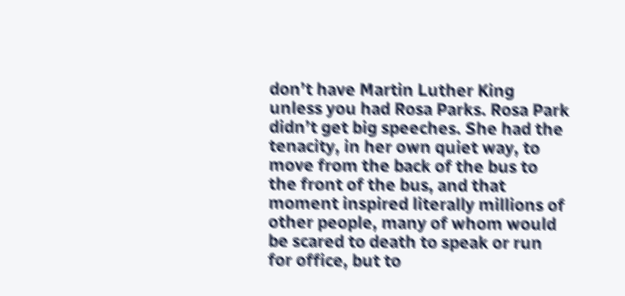don’t have Martin Luther King unless you had Rosa Parks. Rosa Park didn’t get big speeches. She had the tenacity, in her own quiet way, to move from the back of the bus to the front of the bus, and that moment inspired literally millions of other people, many of whom would be scared to death to speak or run for office, but to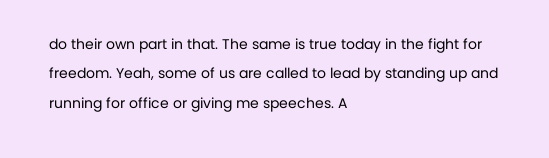do their own part in that. The same is true today in the fight for freedom. Yeah, some of us are called to lead by standing up and running for office or giving me speeches. A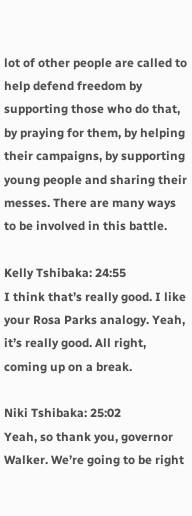lot of other people are called to help defend freedom by supporting those who do that, by praying for them, by helping their campaigns, by supporting young people and sharing their messes. There are many ways to be involved in this battle.

Kelly Tshibaka: 24:55
I think that’s really good. I like your Rosa Parks analogy. Yeah, it’s really good. All right, coming up on a break.

Niki Tshibaka: 25:02
Yeah, so thank you, governor Walker. We’re going to be right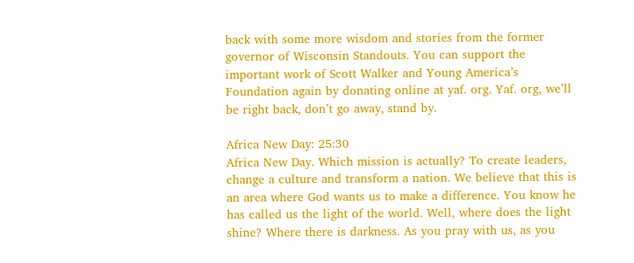back with some more wisdom and stories from the former governor of Wisconsin Standouts. You can support the important work of Scott Walker and Young America’s Foundation again by donating online at yaf. org. Yaf. org, we’ll be right back, don’t go away, stand by.

Africa New Day: 25:30
Africa New Day. Which mission is actually? To create leaders, change a culture and transform a nation. We believe that this is an area where God wants us to make a difference. You know he has called us the light of the world. Well, where does the light shine? Where there is darkness. As you pray with us, as you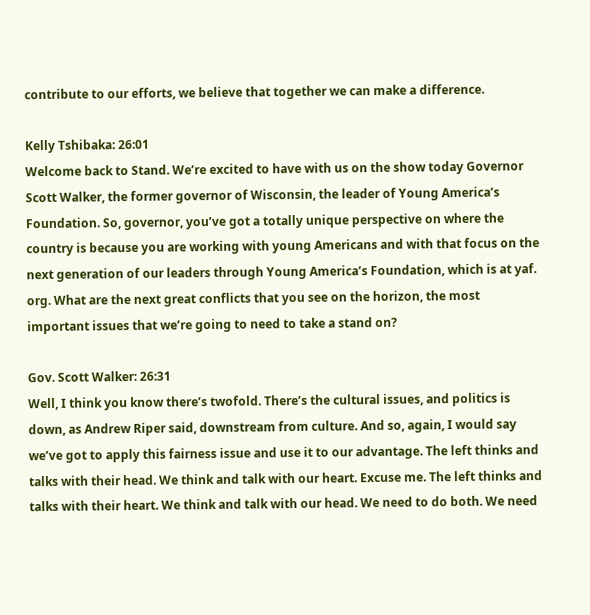contribute to our efforts, we believe that together we can make a difference.

Kelly Tshibaka: 26:01
Welcome back to Stand. We’re excited to have with us on the show today Governor Scott Walker, the former governor of Wisconsin, the leader of Young America’s Foundation. So, governor, you’ve got a totally unique perspective on where the country is because you are working with young Americans and with that focus on the next generation of our leaders through Young America’s Foundation, which is at yaf. org. What are the next great conflicts that you see on the horizon, the most important issues that we’re going to need to take a stand on?

Gov. Scott Walker: 26:31
Well, I think you know there’s twofold. There’s the cultural issues, and politics is down, as Andrew Riper said, downstream from culture. And so, again, I would say we’ve got to apply this fairness issue and use it to our advantage. The left thinks and talks with their head. We think and talk with our heart. Excuse me. The left thinks and talks with their heart. We think and talk with our head. We need to do both. We need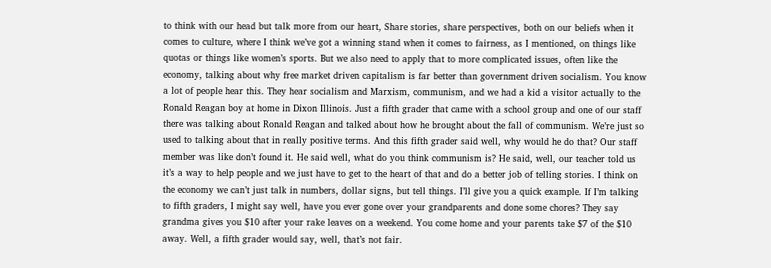to think with our head but talk more from our heart, Share stories, share perspectives, both on our beliefs when it comes to culture, where I think we’ve got a winning stand when it comes to fairness, as I mentioned, on things like quotas or things like women’s sports. But we also need to apply that to more complicated issues, often like the economy, talking about why free market driven capitalism is far better than government driven socialism. You know a lot of people hear this. They hear socialism and Marxism, communism, and we had a kid a visitor actually to the Ronald Reagan boy at home in Dixon Illinois. Just a fifth grader that came with a school group and one of our staff there was talking about Ronald Reagan and talked about how he brought about the fall of communism. We’re just so used to talking about that in really positive terms. And this fifth grader said well, why would he do that? Our staff member was like don’t found it. He said well, what do you think communism is? He said, well, our teacher told us it’s a way to help people and we just have to get to the heart of that and do a better job of telling stories. I think on the economy we can’t just talk in numbers, dollar signs, but tell things. I’ll give you a quick example. If I’m talking to fifth graders, I might say well, have you ever gone over your grandparents and done some chores? They say grandma gives you $10 after your rake leaves on a weekend. You come home and your parents take $7 of the $10 away. Well, a fifth grader would say, well, that’s not fair.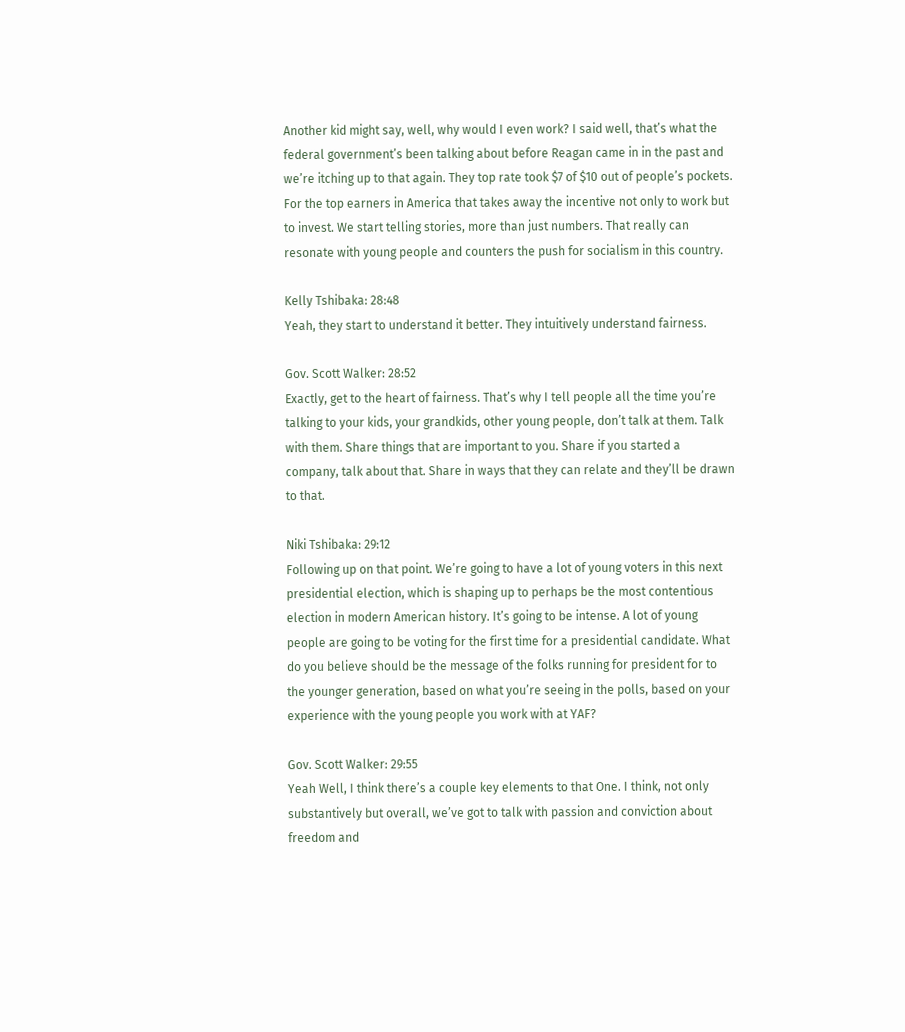Another kid might say, well, why would I even work? I said well, that’s what the federal government’s been talking about before Reagan came in in the past and we’re itching up to that again. They top rate took $7 of $10 out of people’s pockets. For the top earners in America that takes away the incentive not only to work but to invest. We start telling stories, more than just numbers. That really can resonate with young people and counters the push for socialism in this country.

Kelly Tshibaka: 28:48
Yeah, they start to understand it better. They intuitively understand fairness.

Gov. Scott Walker: 28:52
Exactly, get to the heart of fairness. That’s why I tell people all the time you’re talking to your kids, your grandkids, other young people, don’t talk at them. Talk with them. Share things that are important to you. Share if you started a company, talk about that. Share in ways that they can relate and they’ll be drawn to that.

Niki Tshibaka: 29:12
Following up on that point. We’re going to have a lot of young voters in this next presidential election, which is shaping up to perhaps be the most contentious election in modern American history. It’s going to be intense. A lot of young people are going to be voting for the first time for a presidential candidate. What do you believe should be the message of the folks running for president for to the younger generation, based on what you’re seeing in the polls, based on your experience with the young people you work with at YAF?

Gov. Scott Walker: 29:55
Yeah Well, I think there’s a couple key elements to that One. I think, not only substantively but overall, we’ve got to talk with passion and conviction about freedom and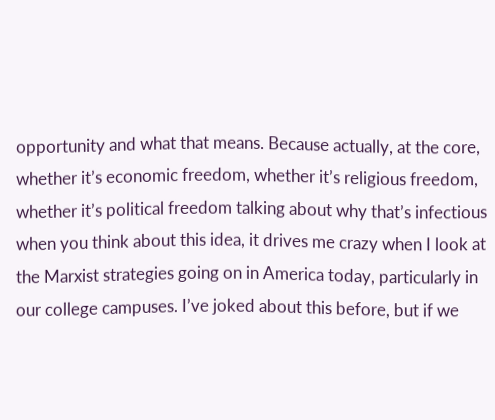opportunity and what that means. Because actually, at the core, whether it’s economic freedom, whether it’s religious freedom, whether it’s political freedom talking about why that’s infectious when you think about this idea, it drives me crazy when I look at the Marxist strategies going on in America today, particularly in our college campuses. I’ve joked about this before, but if we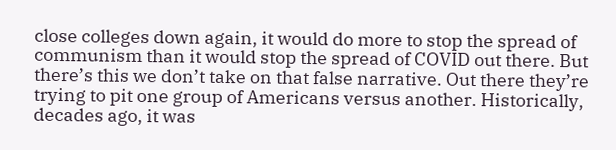close colleges down again, it would do more to stop the spread of communism than it would stop the spread of COVID out there. But there’s this we don’t take on that false narrative. Out there they’re trying to pit one group of Americans versus another. Historically, decades ago, it was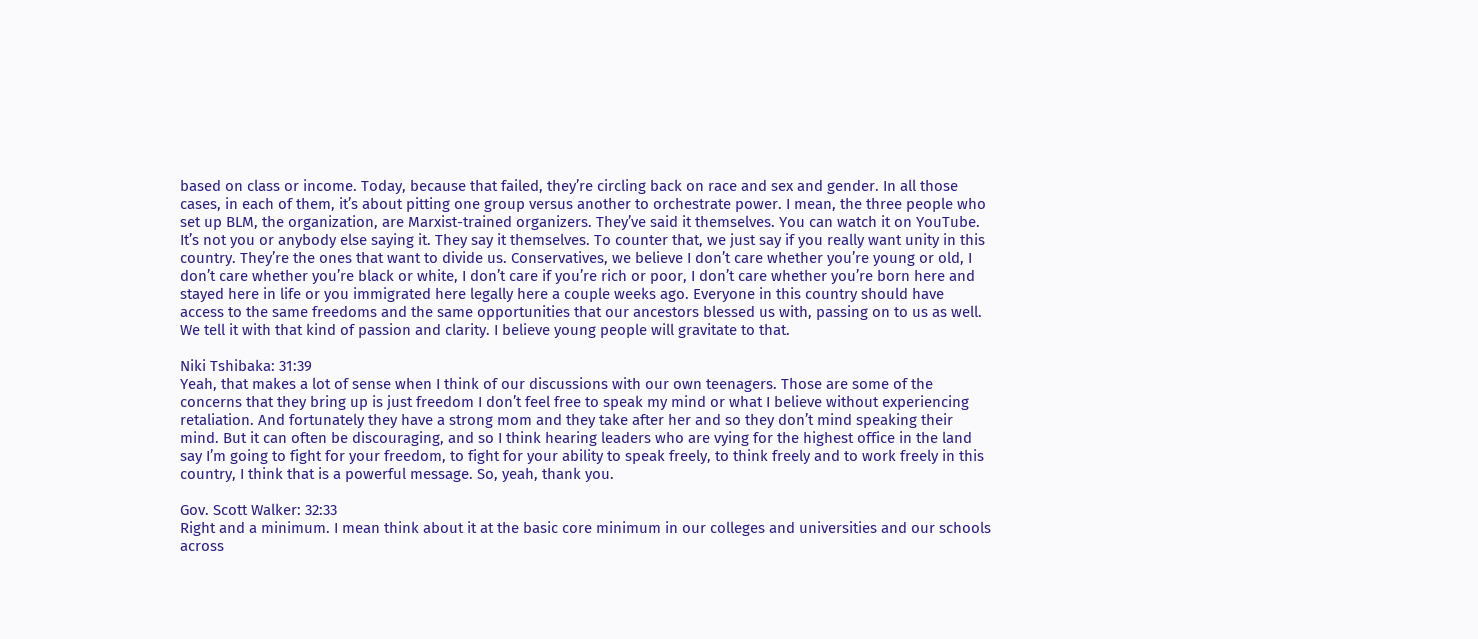based on class or income. Today, because that failed, they’re circling back on race and sex and gender. In all those cases, in each of them, it’s about pitting one group versus another to orchestrate power. I mean, the three people who set up BLM, the organization, are Marxist-trained organizers. They’ve said it themselves. You can watch it on YouTube. It’s not you or anybody else saying it. They say it themselves. To counter that, we just say if you really want unity in this country. They’re the ones that want to divide us. Conservatives, we believe I don’t care whether you’re young or old, I don’t care whether you’re black or white, I don’t care if you’re rich or poor, I don’t care whether you’re born here and stayed here in life or you immigrated here legally here a couple weeks ago. Everyone in this country should have access to the same freedoms and the same opportunities that our ancestors blessed us with, passing on to us as well. We tell it with that kind of passion and clarity. I believe young people will gravitate to that.

Niki Tshibaka: 31:39
Yeah, that makes a lot of sense when I think of our discussions with our own teenagers. Those are some of the concerns that they bring up is just freedom I don’t feel free to speak my mind or what I believe without experiencing retaliation. And fortunately they have a strong mom and they take after her and so they don’t mind speaking their mind. But it can often be discouraging, and so I think hearing leaders who are vying for the highest office in the land say I’m going to fight for your freedom, to fight for your ability to speak freely, to think freely and to work freely in this country, I think that is a powerful message. So, yeah, thank you.

Gov. Scott Walker: 32:33
Right and a minimum. I mean think about it at the basic core minimum in our colleges and universities and our schools across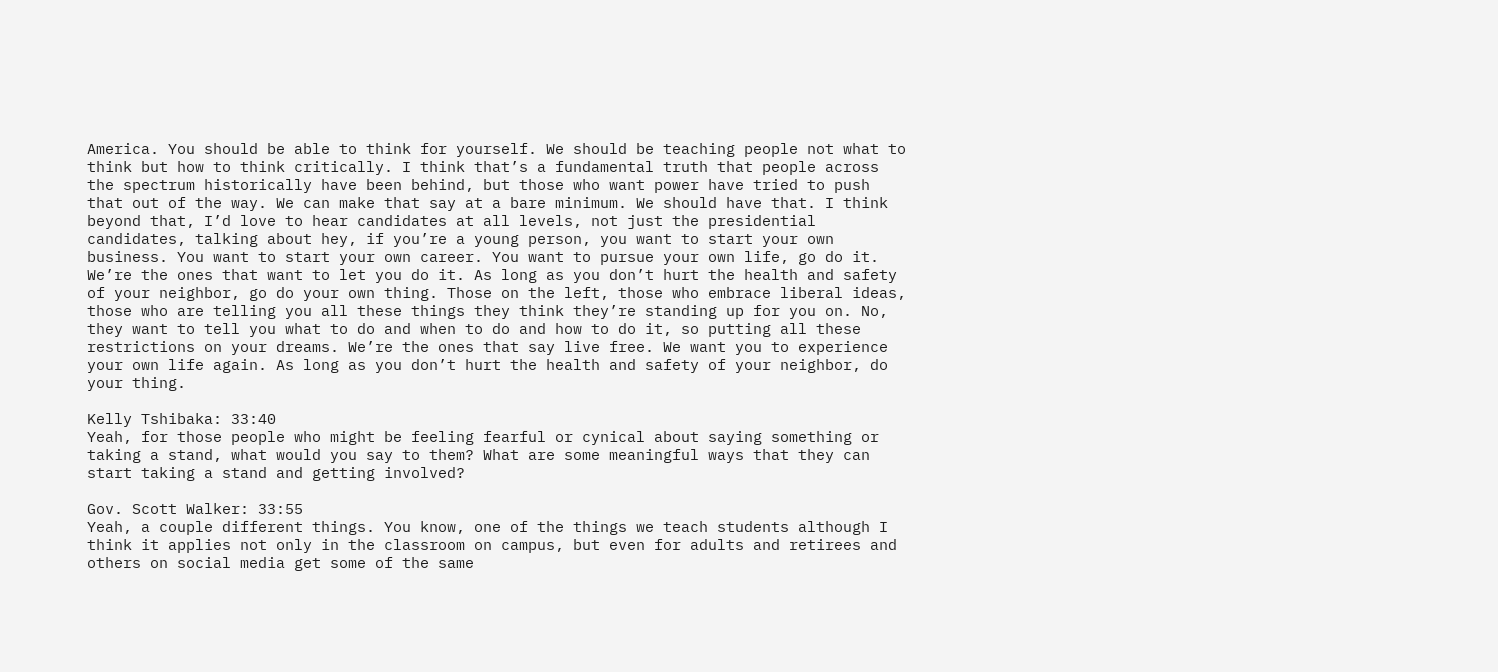America. You should be able to think for yourself. We should be teaching people not what to think but how to think critically. I think that’s a fundamental truth that people across the spectrum historically have been behind, but those who want power have tried to push that out of the way. We can make that say at a bare minimum. We should have that. I think beyond that, I’d love to hear candidates at all levels, not just the presidential candidates, talking about hey, if you’re a young person, you want to start your own business. You want to start your own career. You want to pursue your own life, go do it. We’re the ones that want to let you do it. As long as you don’t hurt the health and safety of your neighbor, go do your own thing. Those on the left, those who embrace liberal ideas, those who are telling you all these things they think they’re standing up for you on. No, they want to tell you what to do and when to do and how to do it, so putting all these restrictions on your dreams. We’re the ones that say live free. We want you to experience your own life again. As long as you don’t hurt the health and safety of your neighbor, do your thing.

Kelly Tshibaka: 33:40
Yeah, for those people who might be feeling fearful or cynical about saying something or taking a stand, what would you say to them? What are some meaningful ways that they can start taking a stand and getting involved?

Gov. Scott Walker: 33:55
Yeah, a couple different things. You know, one of the things we teach students although I think it applies not only in the classroom on campus, but even for adults and retirees and others on social media get some of the same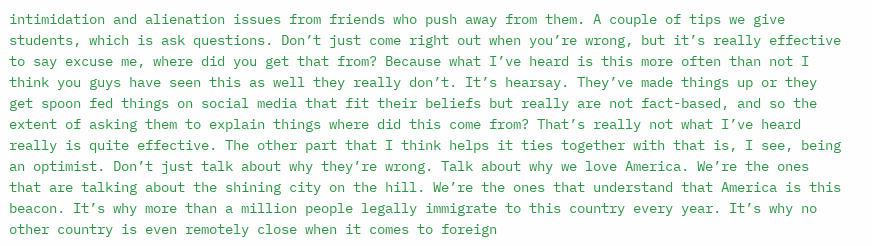intimidation and alienation issues from friends who push away from them. A couple of tips we give students, which is ask questions. Don’t just come right out when you’re wrong, but it’s really effective to say excuse me, where did you get that from? Because what I’ve heard is this more often than not I think you guys have seen this as well they really don’t. It’s hearsay. They’ve made things up or they get spoon fed things on social media that fit their beliefs but really are not fact-based, and so the extent of asking them to explain things where did this come from? That’s really not what I’ve heard really is quite effective. The other part that I think helps it ties together with that is, I see, being an optimist. Don’t just talk about why they’re wrong. Talk about why we love America. We’re the ones that are talking about the shining city on the hill. We’re the ones that understand that America is this beacon. It’s why more than a million people legally immigrate to this country every year. It’s why no other country is even remotely close when it comes to foreign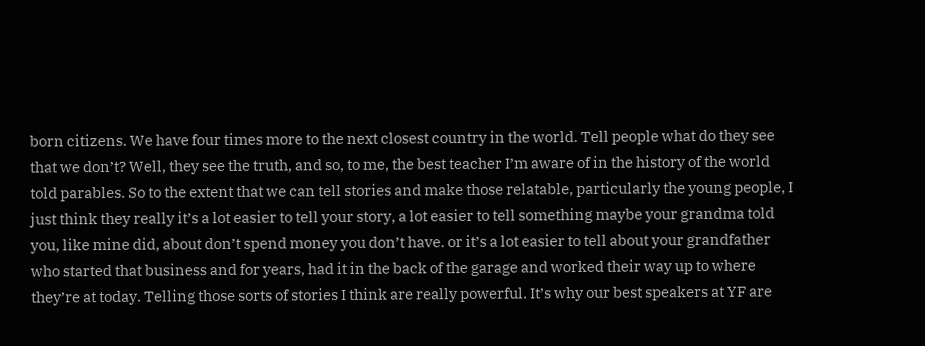born citizens. We have four times more to the next closest country in the world. Tell people what do they see that we don’t? Well, they see the truth, and so, to me, the best teacher I’m aware of in the history of the world told parables. So to the extent that we can tell stories and make those relatable, particularly the young people, I just think they really it’s a lot easier to tell your story, a lot easier to tell something maybe your grandma told you, like mine did, about don’t spend money you don’t have. or it’s a lot easier to tell about your grandfather who started that business and for years, had it in the back of the garage and worked their way up to where they’re at today. Telling those sorts of stories I think are really powerful. It’s why our best speakers at YF are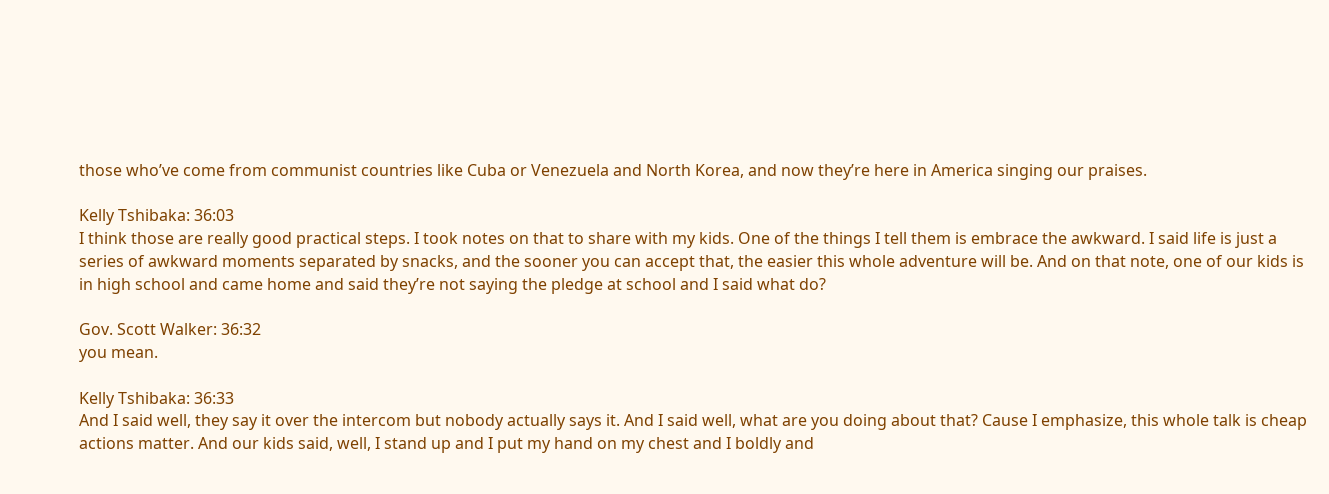those who’ve come from communist countries like Cuba or Venezuela and North Korea, and now they’re here in America singing our praises.

Kelly Tshibaka: 36:03
I think those are really good practical steps. I took notes on that to share with my kids. One of the things I tell them is embrace the awkward. I said life is just a series of awkward moments separated by snacks, and the sooner you can accept that, the easier this whole adventure will be. And on that note, one of our kids is in high school and came home and said they’re not saying the pledge at school and I said what do?

Gov. Scott Walker: 36:32
you mean.

Kelly Tshibaka: 36:33
And I said well, they say it over the intercom but nobody actually says it. And I said well, what are you doing about that? Cause I emphasize, this whole talk is cheap actions matter. And our kids said, well, I stand up and I put my hand on my chest and I boldly and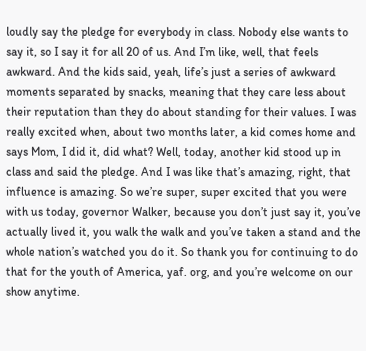loudly say the pledge for everybody in class. Nobody else wants to say it, so I say it for all 20 of us. And I’m like, well, that feels awkward. And the kids said, yeah, life’s just a series of awkward moments separated by snacks, meaning that they care less about their reputation than they do about standing for their values. I was really excited when, about two months later, a kid comes home and says Mom, I did it, did what? Well, today, another kid stood up in class and said the pledge. And I was like that’s amazing, right, that influence is amazing. So we’re super, super excited that you were with us today, governor Walker, because you don’t just say it, you’ve actually lived it, you walk the walk and you’ve taken a stand and the whole nation’s watched you do it. So thank you for continuing to do that for the youth of America, yaf. org, and you’re welcome on our show anytime.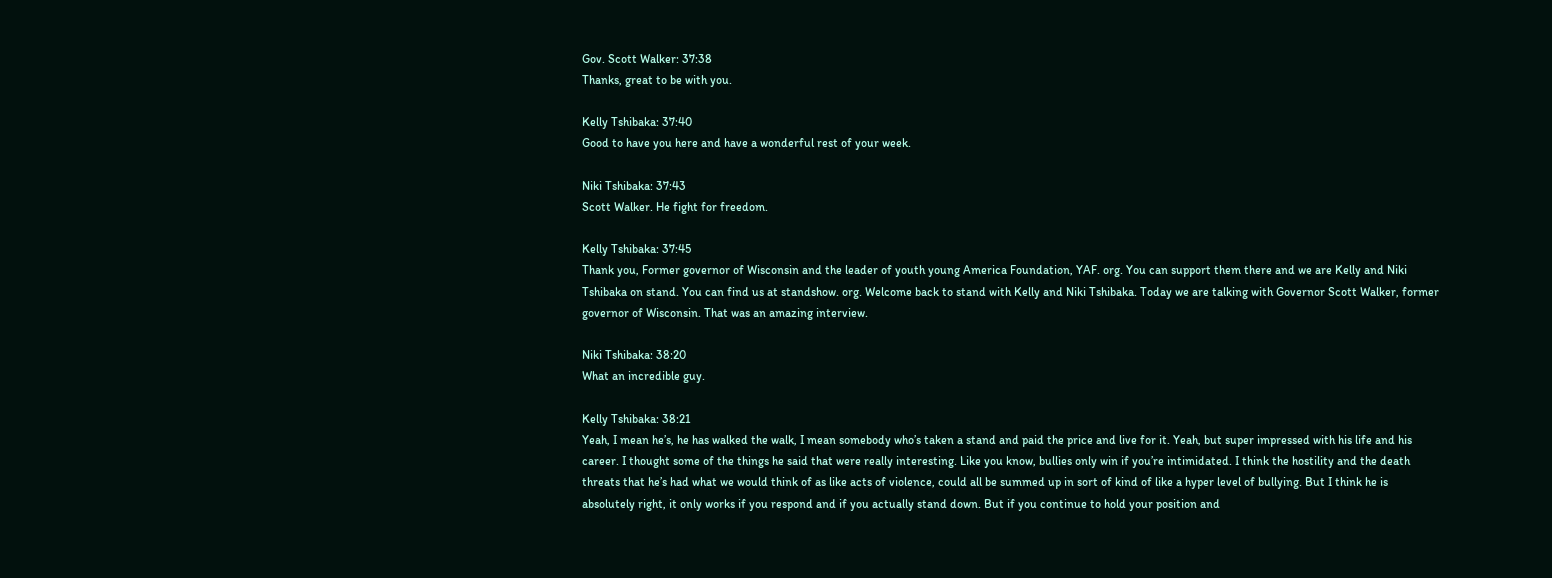Gov. Scott Walker: 37:38
Thanks, great to be with you.

Kelly Tshibaka: 37:40
Good to have you here and have a wonderful rest of your week.

Niki Tshibaka: 37:43
Scott Walker. He fight for freedom.

Kelly Tshibaka: 37:45
Thank you, Former governor of Wisconsin and the leader of youth young America Foundation, YAF. org. You can support them there and we are Kelly and Niki Tshibaka on stand. You can find us at standshow. org. Welcome back to stand with Kelly and Niki Tshibaka. Today we are talking with Governor Scott Walker, former governor of Wisconsin. That was an amazing interview.

Niki Tshibaka: 38:20
What an incredible guy.

Kelly Tshibaka: 38:21
Yeah, I mean he’s, he has walked the walk, I mean somebody who’s taken a stand and paid the price and live for it. Yeah, but super impressed with his life and his career. I thought some of the things he said that were really interesting. Like you know, bullies only win if you’re intimidated. I think the hostility and the death threats that he’s had what we would think of as like acts of violence, could all be summed up in sort of kind of like a hyper level of bullying. But I think he is absolutely right, it only works if you respond and if you actually stand down. But if you continue to hold your position and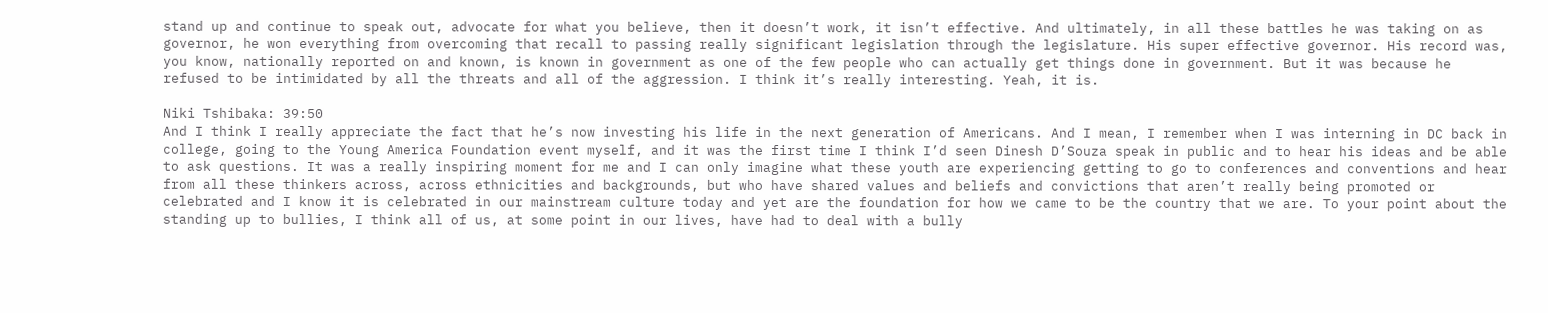stand up and continue to speak out, advocate for what you believe, then it doesn’t work, it isn’t effective. And ultimately, in all these battles he was taking on as governor, he won everything from overcoming that recall to passing really significant legislation through the legislature. His super effective governor. His record was, you know, nationally reported on and known, is known in government as one of the few people who can actually get things done in government. But it was because he refused to be intimidated by all the threats and all of the aggression. I think it’s really interesting. Yeah, it is.

Niki Tshibaka: 39:50
And I think I really appreciate the fact that he’s now investing his life in the next generation of Americans. And I mean, I remember when I was interning in DC back in college, going to the Young America Foundation event myself, and it was the first time I think I’d seen Dinesh D’Souza speak in public and to hear his ideas and be able to ask questions. It was a really inspiring moment for me and I can only imagine what these youth are experiencing getting to go to conferences and conventions and hear from all these thinkers across, across ethnicities and backgrounds, but who have shared values and beliefs and convictions that aren’t really being promoted or celebrated and I know it is celebrated in our mainstream culture today and yet are the foundation for how we came to be the country that we are. To your point about the standing up to bullies, I think all of us, at some point in our lives, have had to deal with a bully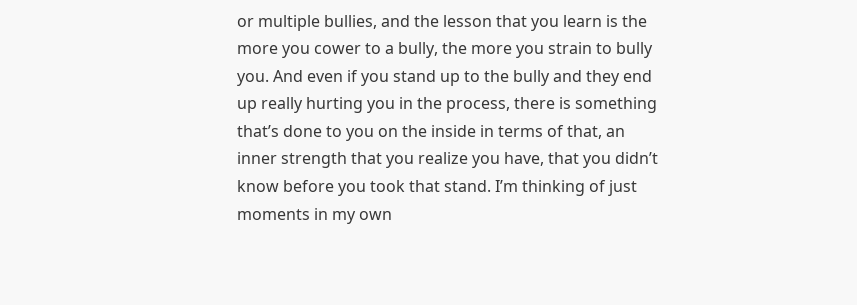or multiple bullies, and the lesson that you learn is the more you cower to a bully, the more you strain to bully you. And even if you stand up to the bully and they end up really hurting you in the process, there is something that’s done to you on the inside in terms of that, an inner strength that you realize you have, that you didn’t know before you took that stand. I’m thinking of just moments in my own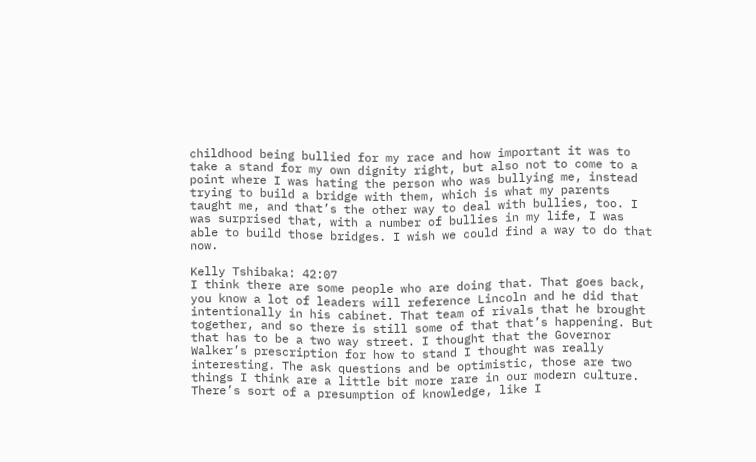childhood being bullied for my race and how important it was to take a stand for my own dignity right, but also not to come to a point where I was hating the person who was bullying me, instead trying to build a bridge with them, which is what my parents taught me, and that’s the other way to deal with bullies, too. I was surprised that, with a number of bullies in my life, I was able to build those bridges. I wish we could find a way to do that now.

Kelly Tshibaka: 42:07
I think there are some people who are doing that. That goes back, you know a lot of leaders will reference Lincoln and he did that intentionally in his cabinet. That team of rivals that he brought together, and so there is still some of that that’s happening. But that has to be a two way street. I thought that the Governor Walker’s prescription for how to stand I thought was really interesting. The ask questions and be optimistic, those are two things I think are a little bit more rare in our modern culture. There’s sort of a presumption of knowledge, like I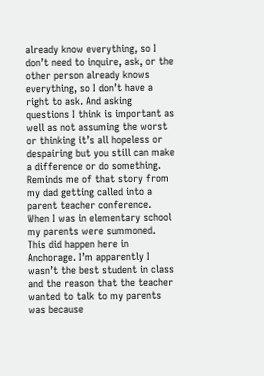already know everything, so I don’t need to inquire, ask, or the other person already knows everything, so I don’t have a right to ask. And asking questions I think is important as well as not assuming the worst or thinking it’s all hopeless or despairing but you still can make a difference or do something. Reminds me of that story from my dad getting called into a parent teacher conference. When I was in elementary school my parents were summoned. This did happen here in Anchorage. I’m apparently I wasn’t the best student in class and the reason that the teacher wanted to talk to my parents was because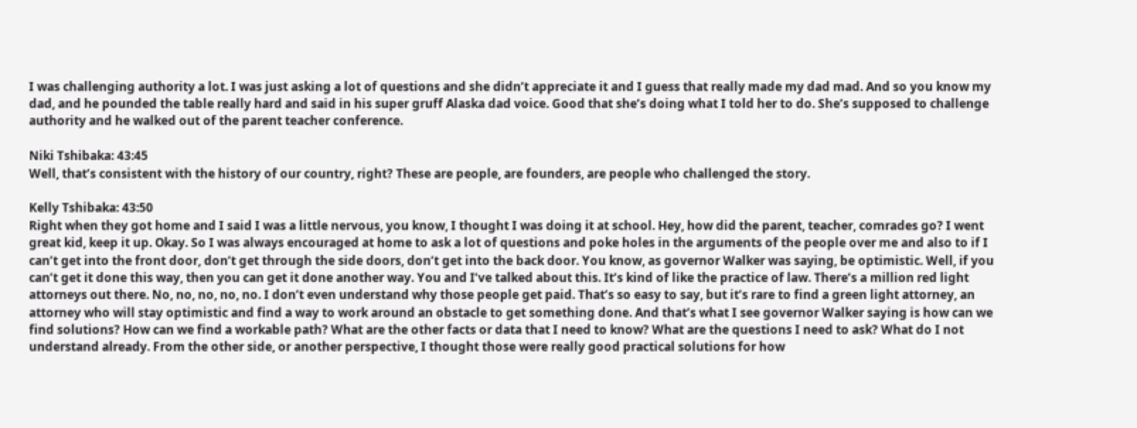I was challenging authority a lot. I was just asking a lot of questions and she didn’t appreciate it and I guess that really made my dad mad. And so you know my dad, and he pounded the table really hard and said in his super gruff Alaska dad voice. Good that she’s doing what I told her to do. She’s supposed to challenge authority and he walked out of the parent teacher conference.

Niki Tshibaka: 43:45
Well, that’s consistent with the history of our country, right? These are people, are founders, are people who challenged the story.

Kelly Tshibaka: 43:50
Right when they got home and I said I was a little nervous, you know, I thought I was doing it at school. Hey, how did the parent, teacher, comrades go? I went great kid, keep it up. Okay. So I was always encouraged at home to ask a lot of questions and poke holes in the arguments of the people over me and also to if I can’t get into the front door, don’t get through the side doors, don’t get into the back door. You know, as governor Walker was saying, be optimistic. Well, if you can’t get it done this way, then you can get it done another way. You and I’ve talked about this. It’s kind of like the practice of law. There’s a million red light attorneys out there. No, no, no, no, no. I don’t even understand why those people get paid. That’s so easy to say, but it’s rare to find a green light attorney, an attorney who will stay optimistic and find a way to work around an obstacle to get something done. And that’s what I see governor Walker saying is how can we find solutions? How can we find a workable path? What are the other facts or data that I need to know? What are the questions I need to ask? What do I not understand already. From the other side, or another perspective, I thought those were really good practical solutions for how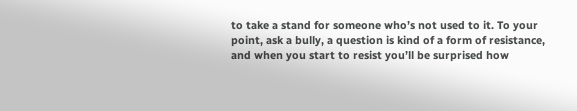to take a stand for someone who’s not used to it. To your point, ask a bully, a question is kind of a form of resistance, and when you start to resist you’ll be surprised how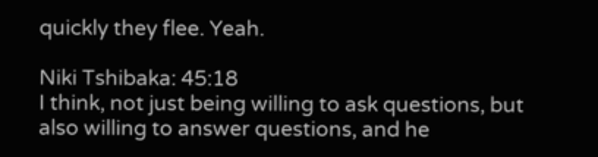quickly they flee. Yeah.

Niki Tshibaka: 45:18
I think, not just being willing to ask questions, but also willing to answer questions, and he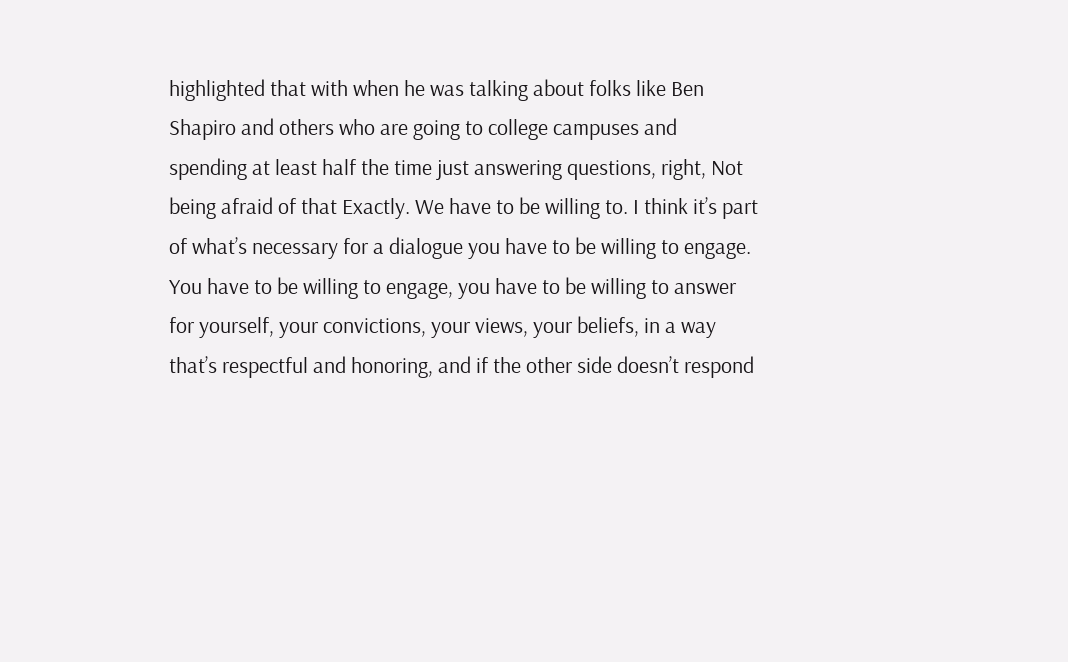highlighted that with when he was talking about folks like Ben Shapiro and others who are going to college campuses and spending at least half the time just answering questions, right, Not being afraid of that Exactly. We have to be willing to. I think it’s part of what’s necessary for a dialogue you have to be willing to engage. You have to be willing to engage, you have to be willing to answer for yourself, your convictions, your views, your beliefs, in a way that’s respectful and honoring, and if the other side doesn’t respond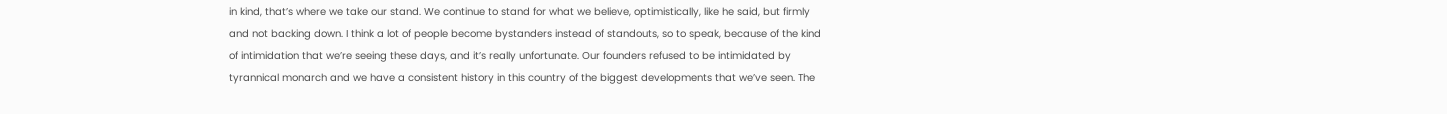in kind, that’s where we take our stand. We continue to stand for what we believe, optimistically, like he said, but firmly and not backing down. I think a lot of people become bystanders instead of standouts, so to speak, because of the kind of intimidation that we’re seeing these days, and it’s really unfortunate. Our founders refused to be intimidated by tyrannical monarch and we have a consistent history in this country of the biggest developments that we’ve seen. The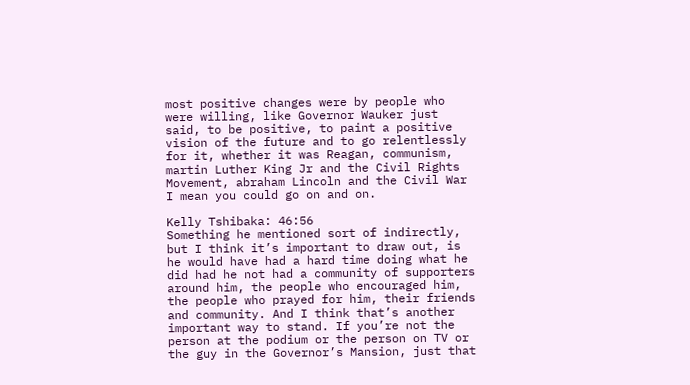most positive changes were by people who were willing, like Governor Wauker just said, to be positive, to paint a positive vision of the future and to go relentlessly for it, whether it was Reagan, communism, martin Luther King Jr and the Civil Rights Movement, abraham Lincoln and the Civil War I mean you could go on and on.

Kelly Tshibaka: 46:56
Something he mentioned sort of indirectly, but I think it’s important to draw out, is he would have had a hard time doing what he did had he not had a community of supporters around him, the people who encouraged him, the people who prayed for him, their friends and community. And I think that’s another important way to stand. If you’re not the person at the podium or the person on TV or the guy in the Governor’s Mansion, just that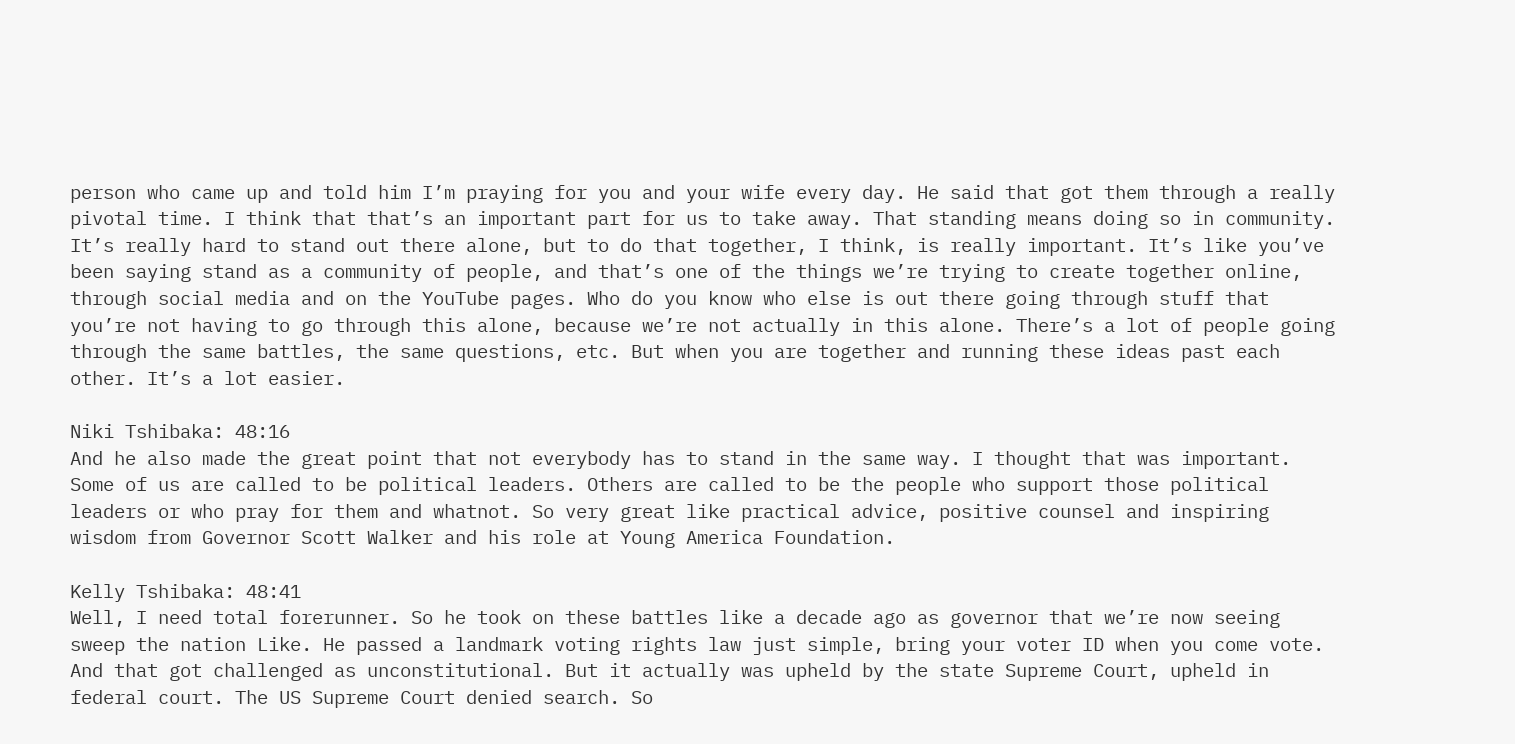person who came up and told him I’m praying for you and your wife every day. He said that got them through a really pivotal time. I think that that’s an important part for us to take away. That standing means doing so in community. It’s really hard to stand out there alone, but to do that together, I think, is really important. It’s like you’ve been saying stand as a community of people, and that’s one of the things we’re trying to create together online, through social media and on the YouTube pages. Who do you know who else is out there going through stuff that you’re not having to go through this alone, because we’re not actually in this alone. There’s a lot of people going through the same battles, the same questions, etc. But when you are together and running these ideas past each other. It’s a lot easier.

Niki Tshibaka: 48:16
And he also made the great point that not everybody has to stand in the same way. I thought that was important. Some of us are called to be political leaders. Others are called to be the people who support those political leaders or who pray for them and whatnot. So very great like practical advice, positive counsel and inspiring wisdom from Governor Scott Walker and his role at Young America Foundation.

Kelly Tshibaka: 48:41
Well, I need total forerunner. So he took on these battles like a decade ago as governor that we’re now seeing sweep the nation Like. He passed a landmark voting rights law just simple, bring your voter ID when you come vote. And that got challenged as unconstitutional. But it actually was upheld by the state Supreme Court, upheld in federal court. The US Supreme Court denied search. So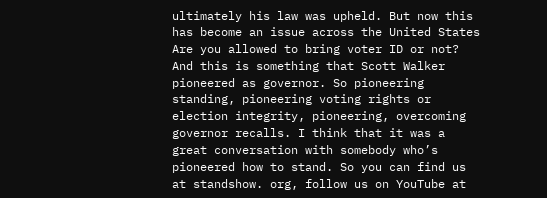ultimately his law was upheld. But now this has become an issue across the United States Are you allowed to bring voter ID or not? And this is something that Scott Walker pioneered as governor. So pioneering standing, pioneering voting rights or election integrity, pioneering, overcoming governor recalls. I think that it was a great conversation with somebody who’s pioneered how to stand. So you can find us at standshow. org, follow us on YouTube at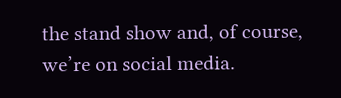the stand show and, of course, we’re on social media.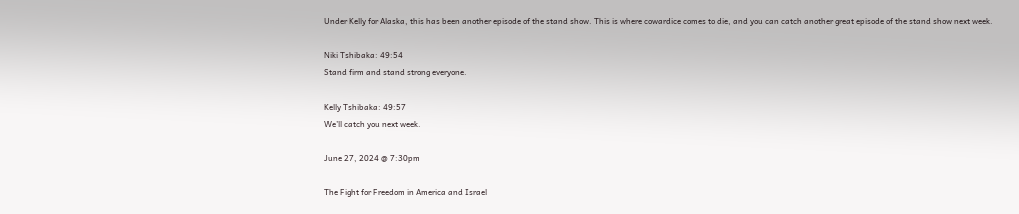Under Kelly for Alaska, this has been another episode of the stand show. This is where cowardice comes to die, and you can catch another great episode of the stand show next week.

Niki Tshibaka: 49:54
Stand firm and stand strong everyone.

Kelly Tshibaka: 49:57
We’ll catch you next week.

June 27, 2024 @ 7:30pm

The Fight for Freedom in America and Israel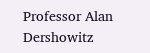Professor Alan Dershowitz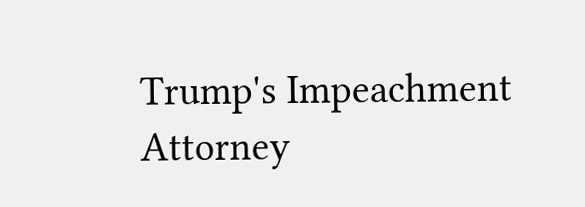Trump's Impeachment Attorney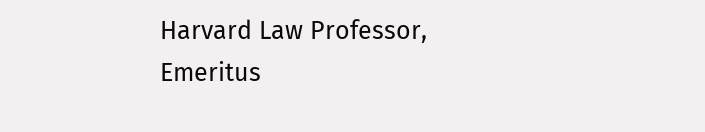Harvard Law Professor, Emeritus